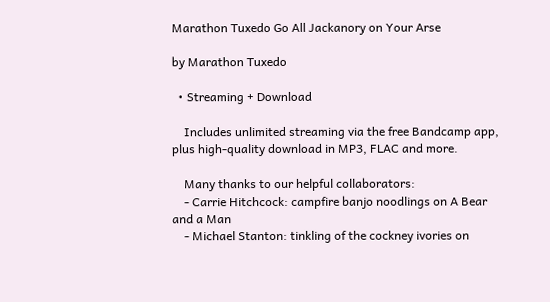Marathon Tuxedo Go All Jackanory on Your Arse

by Marathon Tuxedo

  • Streaming + Download

    Includes unlimited streaming via the free Bandcamp app, plus high-quality download in MP3, FLAC and more.

    Many thanks to our helpful collaborators:
    - Carrie Hitchcock: campfire banjo noodlings on A Bear and a Man
    - Michael Stanton: tinkling of the cockney ivories on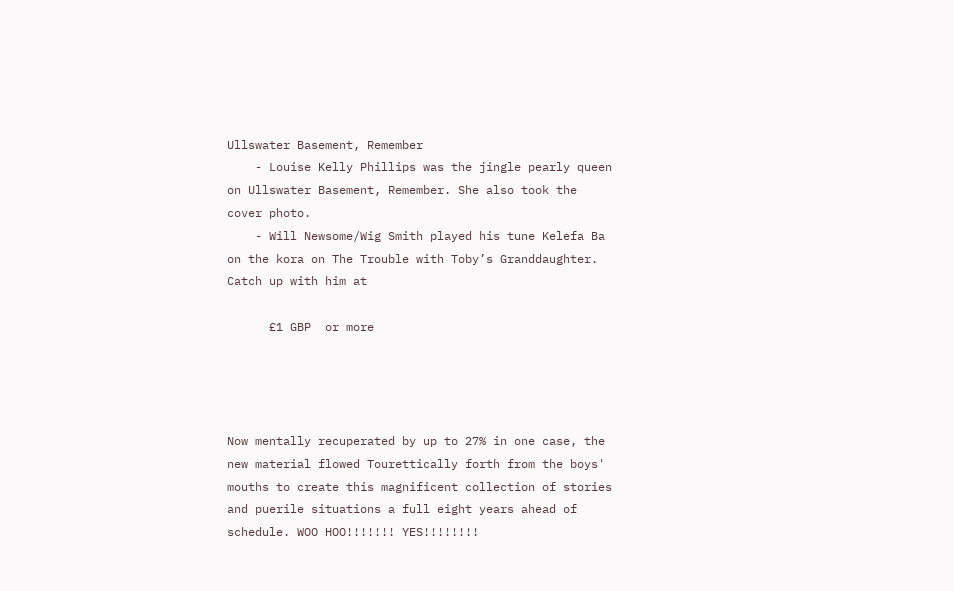Ullswater Basement, Remember
    - Louise Kelly Phillips was the jingle pearly queen on Ullswater Basement, Remember. She also took the cover photo.
    - Will Newsome/Wig Smith played his tune Kelefa Ba on the kora on The Trouble with Toby’s Granddaughter. Catch up with him at

      £1 GBP  or more




Now mentally recuperated by up to 27% in one case, the new material flowed Tourettically forth from the boys' mouths to create this magnificent collection of stories and puerile situations a full eight years ahead of schedule. WOO HOO!!!!!!! YES!!!!!!!!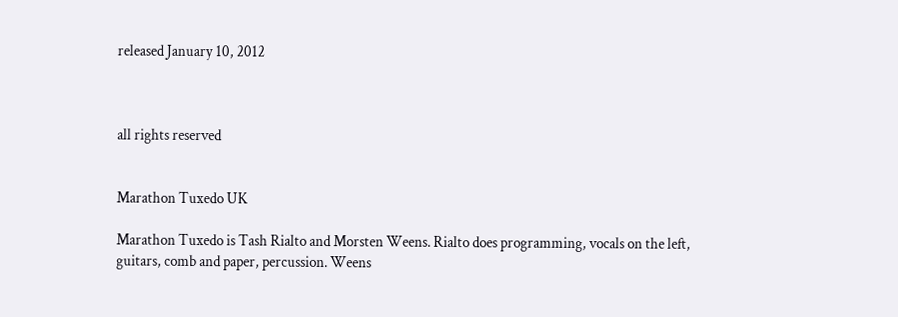released January 10, 2012



all rights reserved


Marathon Tuxedo UK

Marathon Tuxedo is Tash Rialto and Morsten Weens. Rialto does programming, vocals on the left, guitars, comb and paper, percussion. Weens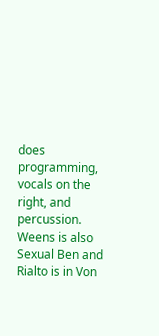does programming, vocals on the right, and percussion. Weens is also Sexual Ben and Rialto is in Von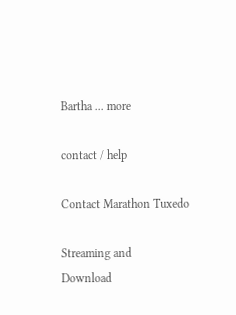Bartha ... more

contact / help

Contact Marathon Tuxedo

Streaming and
Download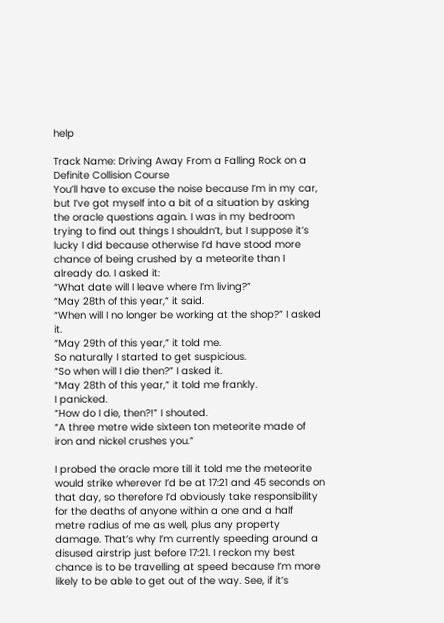help

Track Name: Driving Away From a Falling Rock on a Definite Collision Course
You’ll have to excuse the noise because I’m in my car, but I’ve got myself into a bit of a situation by asking the oracle questions again. I was in my bedroom trying to find out things I shouldn’t, but I suppose it’s lucky I did because otherwise I’d have stood more chance of being crushed by a meteorite than I already do. I asked it:
“What date will I leave where I’m living?”
“May 28th of this year,” it said.
“When will I no longer be working at the shop?” I asked it.
“May 29th of this year,” it told me.
So naturally I started to get suspicious.
“So when will I die then?” I asked it.
“May 28th of this year,” it told me frankly.
I panicked.
“How do I die, then?!” I shouted.
“A three metre wide sixteen ton meteorite made of iron and nickel crushes you.”

I probed the oracle more till it told me the meteorite would strike wherever I’d be at 17:21 and 45 seconds on that day, so therefore I’d obviously take responsibility for the deaths of anyone within a one and a half metre radius of me as well, plus any property damage. That’s why I’m currently speeding around a disused airstrip just before 17:21. I reckon my best chance is to be travelling at speed because I’m more likely to be able to get out of the way. See, if it’s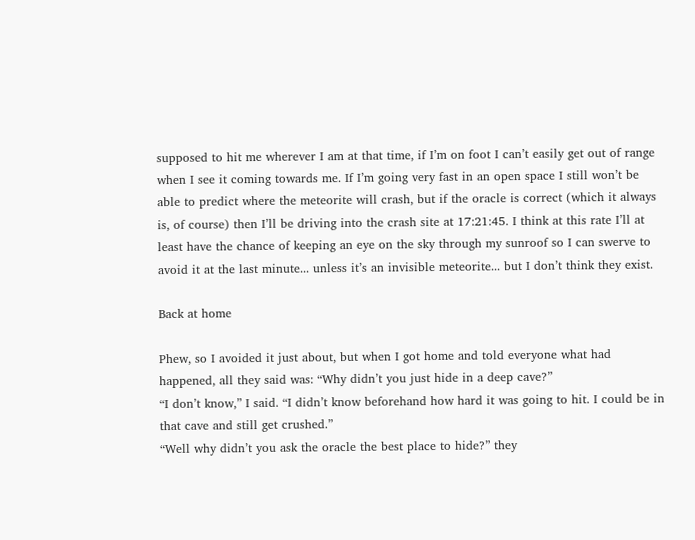supposed to hit me wherever I am at that time, if I’m on foot I can’t easily get out of range when I see it coming towards me. If I’m going very fast in an open space I still won’t be able to predict where the meteorite will crash, but if the oracle is correct (which it always is, of course) then I’ll be driving into the crash site at 17:21:45. I think at this rate I’ll at least have the chance of keeping an eye on the sky through my sunroof so I can swerve to avoid it at the last minute... unless it’s an invisible meteorite... but I don’t think they exist.

Back at home

Phew, so I avoided it just about, but when I got home and told everyone what had happened, all they said was: “Why didn’t you just hide in a deep cave?”
“I don’t know,” I said. “I didn’t know beforehand how hard it was going to hit. I could be in that cave and still get crushed.”
“Well why didn’t you ask the oracle the best place to hide?” they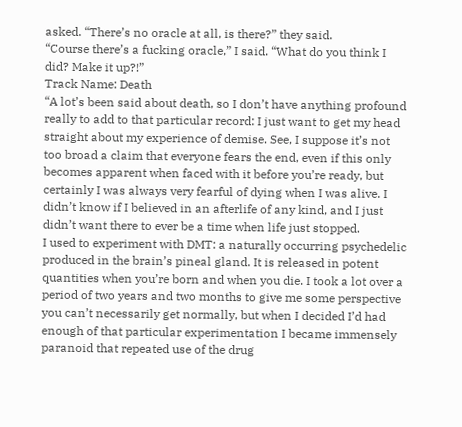asked. “There’s no oracle at all, is there?” they said.
“Course there’s a fucking oracle,” I said. “What do you think I did? Make it up?!”
Track Name: Death
“A lot’s been said about death, so I don’t have anything profound really to add to that particular record: I just want to get my head straight about my experience of demise. See, I suppose it’s not too broad a claim that everyone fears the end, even if this only becomes apparent when faced with it before you’re ready, but certainly I was always very fearful of dying when I was alive. I didn’t know if I believed in an afterlife of any kind, and I just didn’t want there to ever be a time when life just stopped.
I used to experiment with DMT: a naturally occurring psychedelic produced in the brain’s pineal gland. It is released in potent quantities when you’re born and when you die. I took a lot over a period of two years and two months to give me some perspective you can’t necessarily get normally, but when I decided I’d had enough of that particular experimentation I became immensely paranoid that repeated use of the drug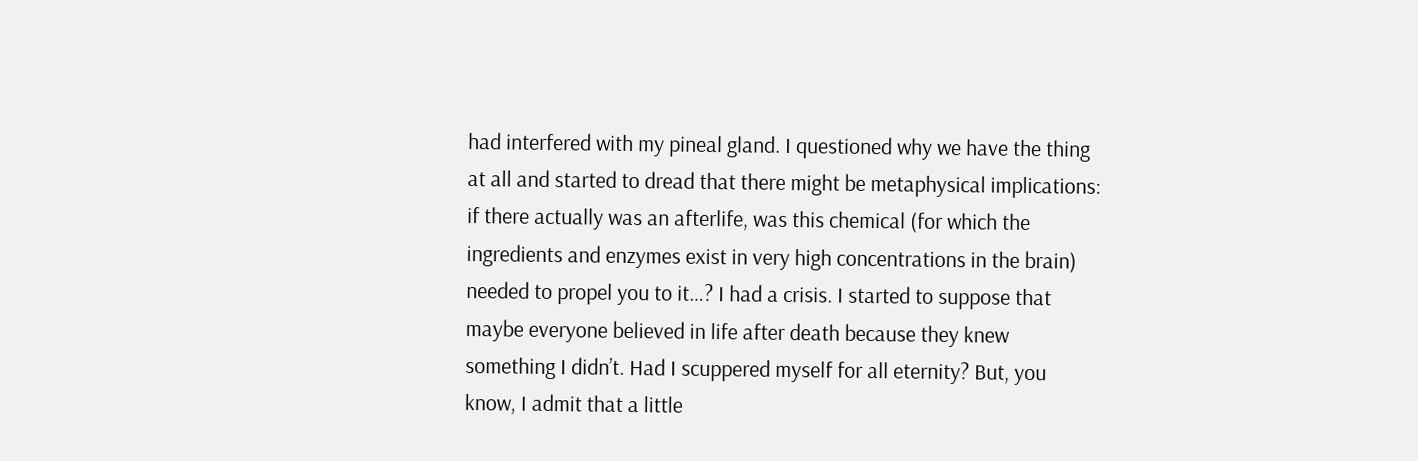had interfered with my pineal gland. I questioned why we have the thing at all and started to dread that there might be metaphysical implications: if there actually was an afterlife, was this chemical (for which the ingredients and enzymes exist in very high concentrations in the brain) needed to propel you to it…? I had a crisis. I started to suppose that maybe everyone believed in life after death because they knew something I didn’t. Had I scuppered myself for all eternity? But, you know, I admit that a little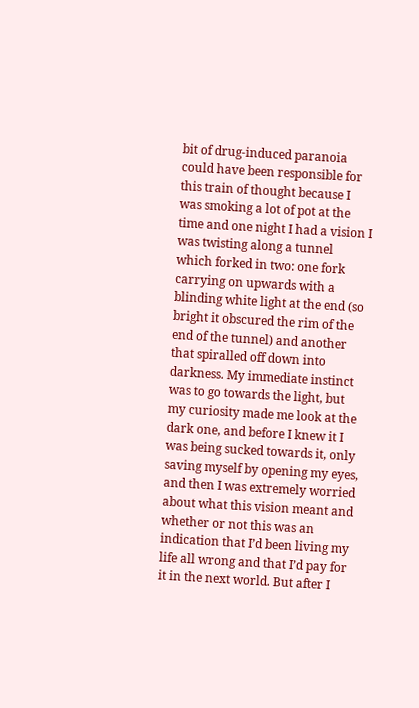bit of drug-induced paranoia could have been responsible for this train of thought because I was smoking a lot of pot at the time and one night I had a vision I was twisting along a tunnel which forked in two: one fork carrying on upwards with a blinding white light at the end (so bright it obscured the rim of the end of the tunnel) and another that spiralled off down into darkness. My immediate instinct was to go towards the light, but my curiosity made me look at the dark one, and before I knew it I was being sucked towards it, only saving myself by opening my eyes, and then I was extremely worried about what this vision meant and whether or not this was an indication that I’d been living my life all wrong and that I’d pay for it in the next world. But after I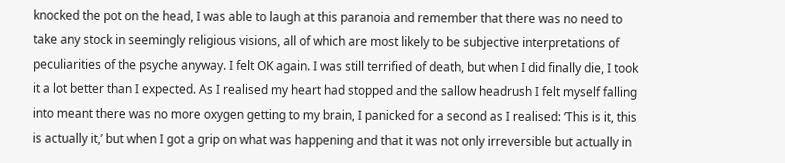knocked the pot on the head, I was able to laugh at this paranoia and remember that there was no need to take any stock in seemingly religious visions, all of which are most likely to be subjective interpretations of peculiarities of the psyche anyway. I felt OK again. I was still terrified of death, but when I did finally die, I took it a lot better than I expected. As I realised my heart had stopped and the sallow headrush I felt myself falling into meant there was no more oxygen getting to my brain, I panicked for a second as I realised: ‘This is it, this is actually it,’ but when I got a grip on what was happening and that it was not only irreversible but actually in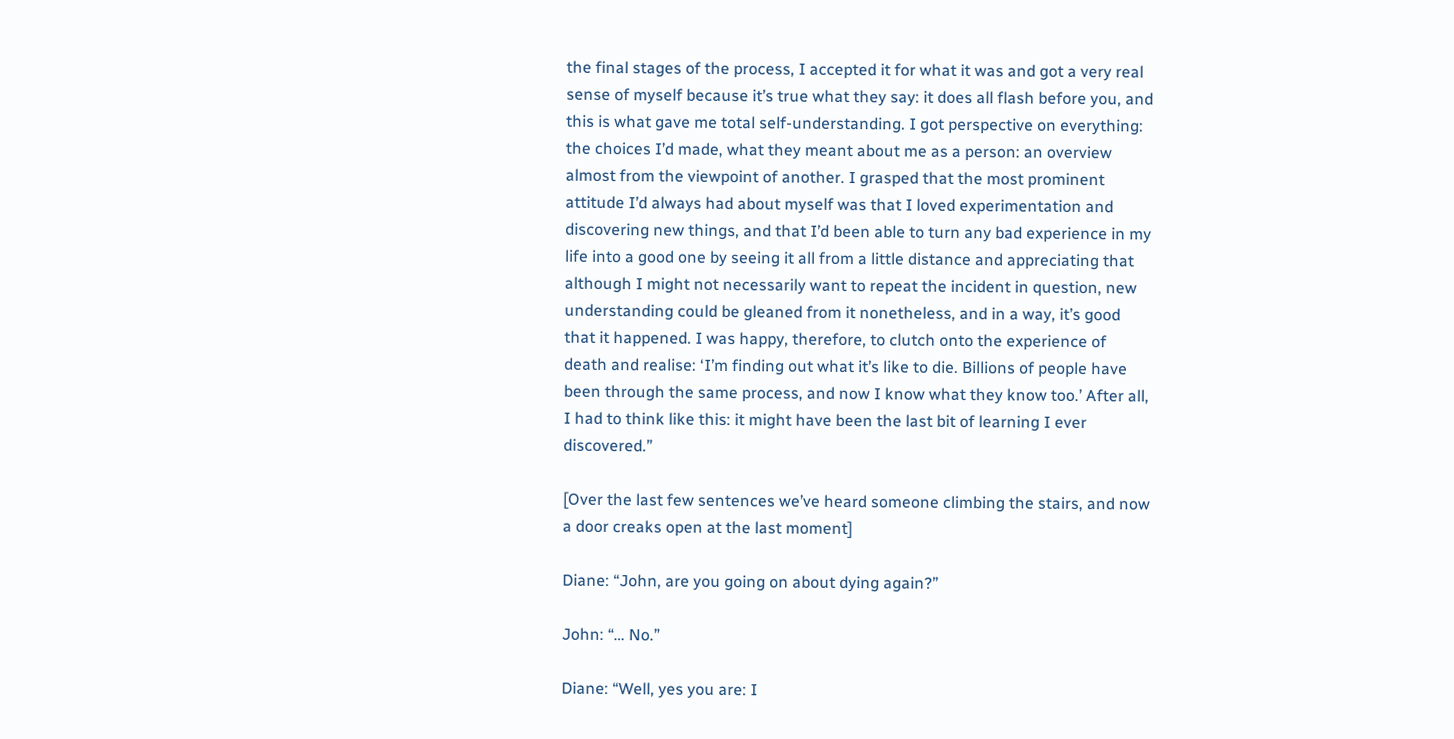the final stages of the process, I accepted it for what it was and got a very real sense of myself because it’s true what they say: it does all flash before you, and this is what gave me total self-understanding. I got perspective on everything: the choices I’d made, what they meant about me as a person: an overview almost from the viewpoint of another. I grasped that the most prominent attitude I’d always had about myself was that I loved experimentation and discovering new things, and that I’d been able to turn any bad experience in my life into a good one by seeing it all from a little distance and appreciating that although I might not necessarily want to repeat the incident in question, new understanding could be gleaned from it nonetheless, and in a way, it’s good that it happened. I was happy, therefore, to clutch onto the experience of death and realise: ‘I’m finding out what it’s like to die. Billions of people have been through the same process, and now I know what they know too.’ After all, I had to think like this: it might have been the last bit of learning I ever discovered.”

[Over the last few sentences we’ve heard someone climbing the stairs, and now a door creaks open at the last moment]

Diane: “John, are you going on about dying again?”

John: “… No.”

Diane: “Well, yes you are: I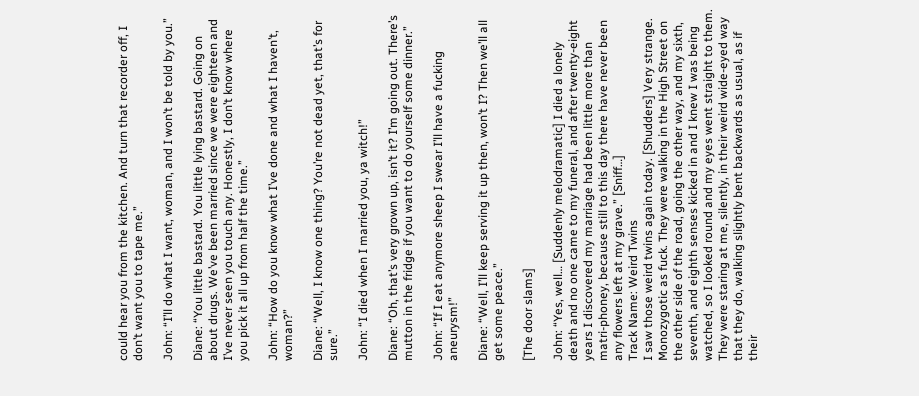could hear you from the kitchen. And turn that recorder off, I don’t want you to tape me.”

John: “I’ll do what I want, woman, and I won’t be told by you.”

Diane: “You little bastard. You little lying bastard. Going on about drugs. We’ve been married since we were eighteen and I’ve never seen you touch any. Honestly, I don’t know where you pick it all up from half the time.”

John: “How do you know what I’ve done and what I haven’t, woman?”

Diane: “Well, I know one thing? You’re not dead yet, that’s for sure.”

John: “I died when I married you, ya witch!”

Diane: “Oh, that’s very grown up, isn’t it? I’m going out. There’s mutton in the fridge if you want to do yourself some dinner.”

John: “If I eat anymore sheep I swear I’ll have a fucking aneurysm!”

Diane: “Well, I’ll keep serving it up then, won’t I? Then we’ll all get some peace.”

[The door slams]

John: “Yes, well… [Suddenly melodramatic] I died a lonely death and no one came to my funeral, and after twenty-eight years I discovered my marriage had been little more than matri-phoney, because still to this day there have never been any flowers left at my grave.” [Sniff…]
Track Name: Weird Twins
I saw those weird twins again today. [Shudders] Very strange. Monozygotic as fuck. They were walking in the High Street on the other side of the road, going the other way, and my sixth, seventh, and eighth senses kicked in and I knew I was being watched, so I looked round and my eyes went straight to them. They were staring at me, silently, in their weird wide-eyed way that they do, walking slightly bent backwards as usual, as if their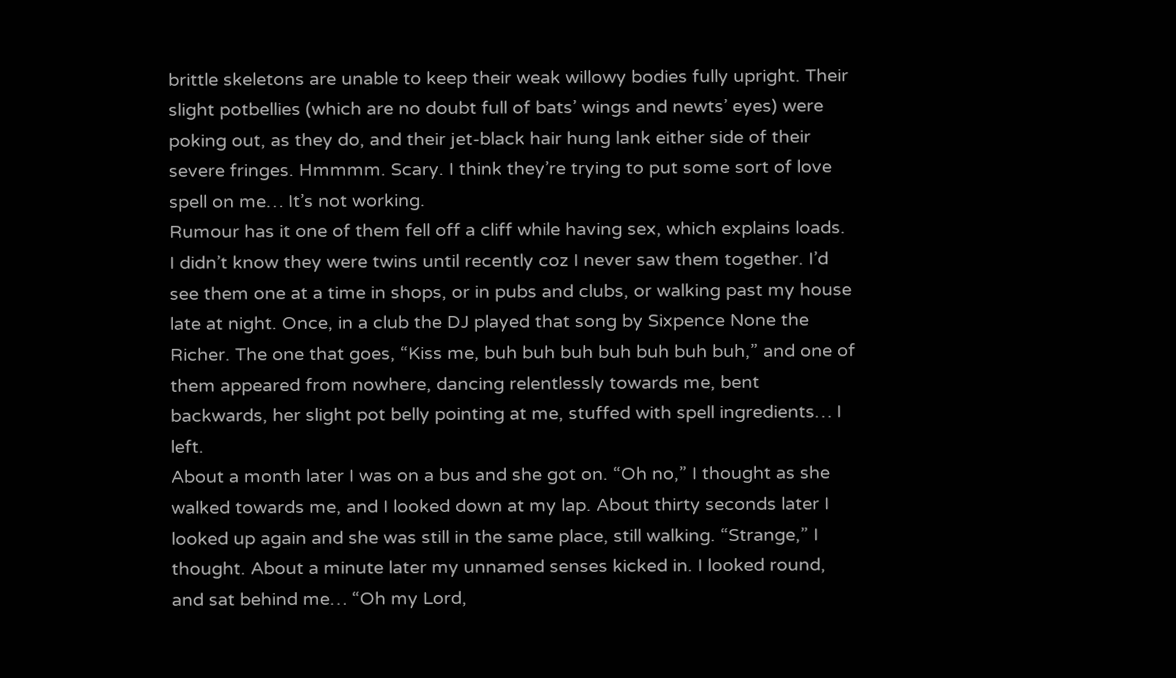brittle skeletons are unable to keep their weak willowy bodies fully upright. Their slight potbellies (which are no doubt full of bats’ wings and newts’ eyes) were poking out, as they do, and their jet-black hair hung lank either side of their severe fringes. Hmmmm. Scary. I think they’re trying to put some sort of love spell on me… It’s not working.
Rumour has it one of them fell off a cliff while having sex, which explains loads.
I didn’t know they were twins until recently coz I never saw them together. I’d see them one at a time in shops, or in pubs and clubs, or walking past my house late at night. Once, in a club the DJ played that song by Sixpence None the Richer. The one that goes, “Kiss me, buh buh buh buh buh buh buh,” and one of them appeared from nowhere, dancing relentlessly towards me, bent backwards, her slight pot belly pointing at me, stuffed with spell ingredients… I left.
About a month later I was on a bus and she got on. “Oh no,” I thought as she walked towards me, and I looked down at my lap. About thirty seconds later I looked up again and she was still in the same place, still walking. “Strange,” I thought. About a minute later my unnamed senses kicked in. I looked round, and sat behind me… “Oh my Lord,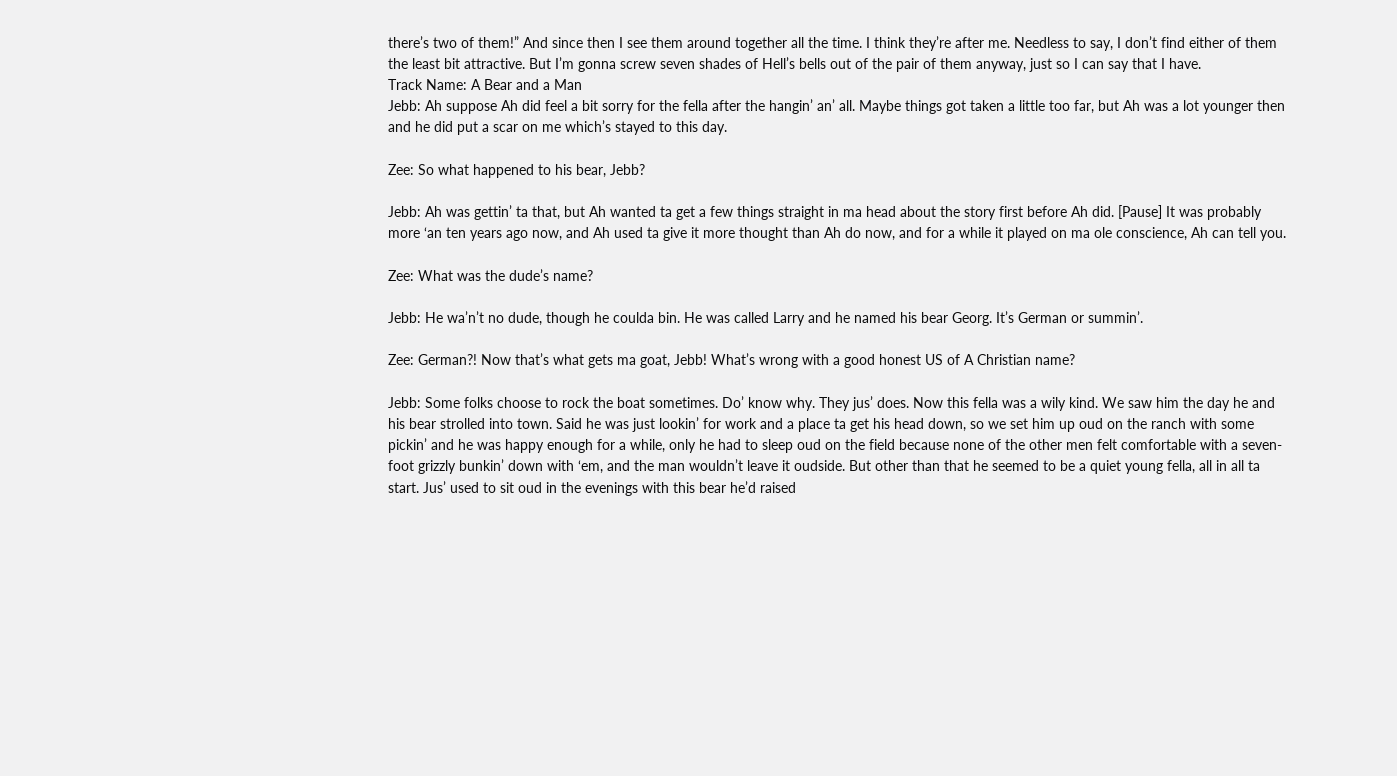there’s two of them!” And since then I see them around together all the time. I think they’re after me. Needless to say, I don’t find either of them the least bit attractive. But I’m gonna screw seven shades of Hell’s bells out of the pair of them anyway, just so I can say that I have.
Track Name: A Bear and a Man
Jebb: Ah suppose Ah did feel a bit sorry for the fella after the hangin’ an’ all. Maybe things got taken a little too far, but Ah was a lot younger then and he did put a scar on me which’s stayed to this day.

Zee: So what happened to his bear, Jebb?

Jebb: Ah was gettin’ ta that, but Ah wanted ta get a few things straight in ma head about the story first before Ah did. [Pause] It was probably more ‘an ten years ago now, and Ah used ta give it more thought than Ah do now, and for a while it played on ma ole conscience, Ah can tell you.

Zee: What was the dude’s name?

Jebb: He wa’n’t no dude, though he coulda bin. He was called Larry and he named his bear Georg. It’s German or summin’.

Zee: German?! Now that’s what gets ma goat, Jebb! What’s wrong with a good honest US of A Christian name?

Jebb: Some folks choose to rock the boat sometimes. Do’ know why. They jus’ does. Now this fella was a wily kind. We saw him the day he and his bear strolled into town. Said he was just lookin’ for work and a place ta get his head down, so we set him up oud on the ranch with some pickin’ and he was happy enough for a while, only he had to sleep oud on the field because none of the other men felt comfortable with a seven-foot grizzly bunkin’ down with ‘em, and the man wouldn’t leave it oudside. But other than that he seemed to be a quiet young fella, all in all ta start. Jus’ used to sit oud in the evenings with this bear he’d raised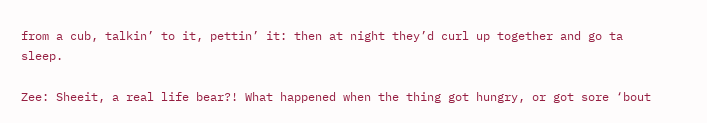from a cub, talkin’ to it, pettin’ it: then at night they’d curl up together and go ta sleep.

Zee: Sheeit, a real life bear?! What happened when the thing got hungry, or got sore ‘bout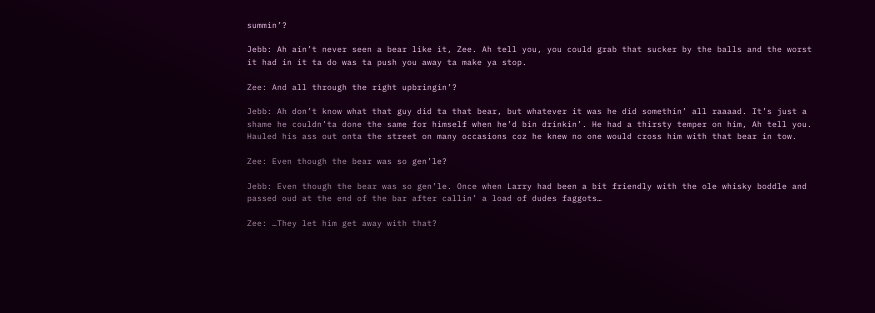summin’?

Jebb: Ah ain’t never seen a bear like it, Zee. Ah tell you, you could grab that sucker by the balls and the worst it had in it ta do was ta push you away ta make ya stop.

Zee: And all through the right upbringin’?

Jebb: Ah don’t know what that guy did ta that bear, but whatever it was he did somethin’ all raaaad. It’s just a shame he couldn’ta done the same for himself when he’d bin drinkin’. He had a thirsty temper on him, Ah tell you. Hauled his ass out onta the street on many occasions coz he knew no one would cross him with that bear in tow.

Zee: Even though the bear was so gen’le?

Jebb: Even though the bear was so gen’le. Once when Larry had been a bit friendly with the ole whisky boddle and passed oud at the end of the bar after callin’ a load of dudes faggots…

Zee: …They let him get away with that?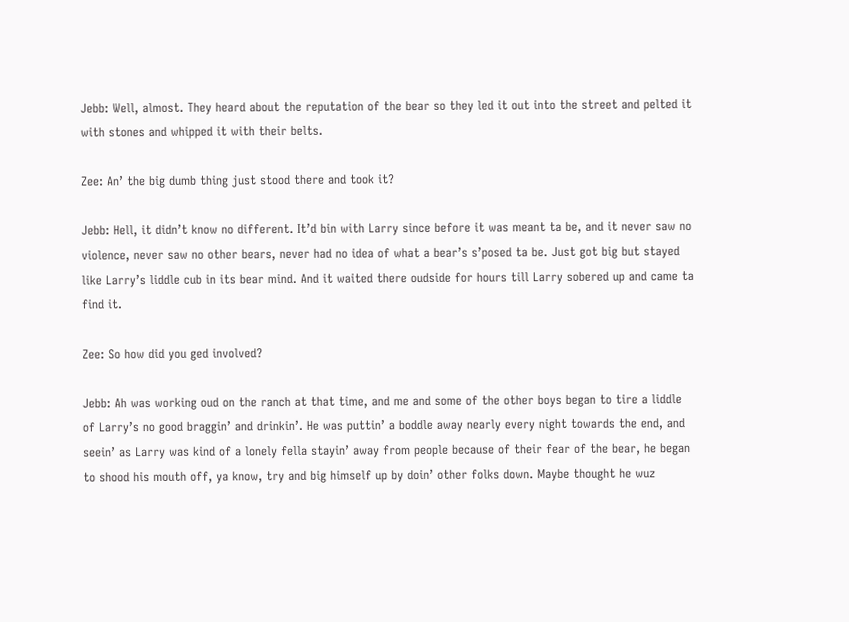Jebb: Well, almost. They heard about the reputation of the bear so they led it out into the street and pelted it with stones and whipped it with their belts.

Zee: An’ the big dumb thing just stood there and took it?

Jebb: Hell, it didn’t know no different. It’d bin with Larry since before it was meant ta be, and it never saw no violence, never saw no other bears, never had no idea of what a bear’s s’posed ta be. Just got big but stayed like Larry’s liddle cub in its bear mind. And it waited there oudside for hours till Larry sobered up and came ta find it.

Zee: So how did you ged involved?

Jebb: Ah was working oud on the ranch at that time, and me and some of the other boys began to tire a liddle of Larry’s no good braggin’ and drinkin’. He was puttin’ a boddle away nearly every night towards the end, and seein’ as Larry was kind of a lonely fella stayin’ away from people because of their fear of the bear, he began to shood his mouth off, ya know, try and big himself up by doin’ other folks down. Maybe thought he wuz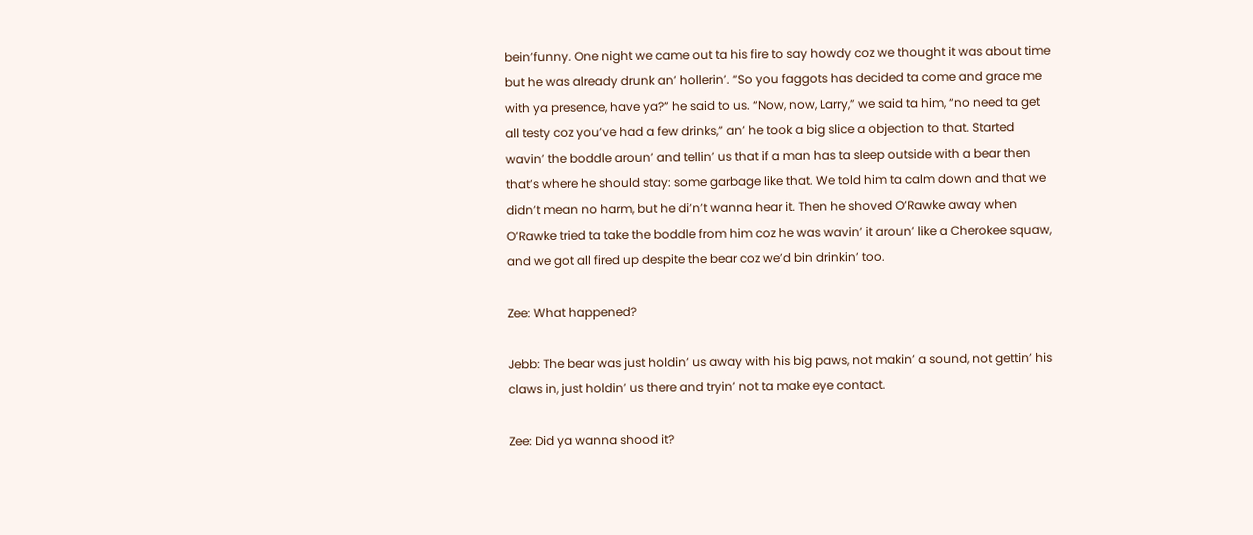bein’funny. One night we came out ta his fire to say howdy coz we thought it was about time but he was already drunk an’ hollerin’. “So you faggots has decided ta come and grace me with ya presence, have ya?” he said to us. “Now, now, Larry,” we said ta him, “no need ta get all testy coz you’ve had a few drinks,” an’ he took a big slice a objection to that. Started wavin’ the boddle aroun’ and tellin’ us that if a man has ta sleep outside with a bear then that’s where he should stay: some garbage like that. We told him ta calm down and that we didn’t mean no harm, but he di’n’t wanna hear it. Then he shoved O’Rawke away when O’Rawke tried ta take the boddle from him coz he was wavin’ it aroun’ like a Cherokee squaw, and we got all fired up despite the bear coz we’d bin drinkin’ too.

Zee: What happened?

Jebb: The bear was just holdin’ us away with his big paws, not makin’ a sound, not gettin’ his claws in, just holdin’ us there and tryin’ not ta make eye contact.

Zee: Did ya wanna shood it?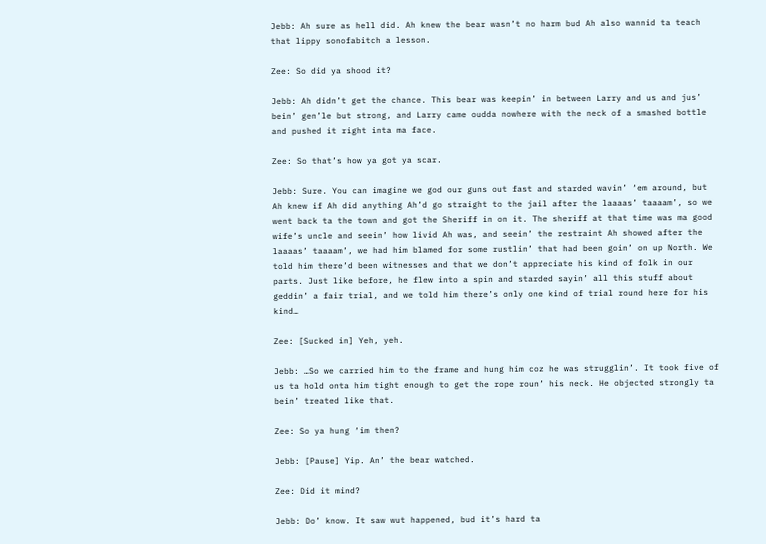Jebb: Ah sure as hell did. Ah knew the bear wasn’t no harm bud Ah also wannid ta teach that lippy sonofabitch a lesson.

Zee: So did ya shood it?

Jebb: Ah didn’t get the chance. This bear was keepin’ in between Larry and us and jus’ bein’ gen’le but strong, and Larry came oudda nowhere with the neck of a smashed bottle and pushed it right inta ma face.

Zee: So that’s how ya got ya scar.

Jebb: Sure. You can imagine we god our guns out fast and starded wavin’ ‘em around, but Ah knew if Ah did anything Ah’d go straight to the jail after the laaaas’ taaaam’, so we went back ta the town and got the Sheriff in on it. The sheriff at that time was ma good wife’s uncle and seein’ how livid Ah was, and seein’ the restraint Ah showed after the laaaas’ taaaam’, we had him blamed for some rustlin’ that had been goin’ on up North. We told him there’d been witnesses and that we don’t appreciate his kind of folk in our parts. Just like before, he flew into a spin and starded sayin’ all this stuff about geddin’ a fair trial, and we told him there’s only one kind of trial round here for his kind…

Zee: [Sucked in] Yeh, yeh.

Jebb: …So we carried him to the frame and hung him coz he was strugglin’. It took five of us ta hold onta him tight enough to get the rope roun’ his neck. He objected strongly ta bein’ treated like that.

Zee: So ya hung ‘im then?

Jebb: [Pause] Yip. An’ the bear watched.

Zee: Did it mind?

Jebb: Do’ know. It saw wut happened, bud it’s hard ta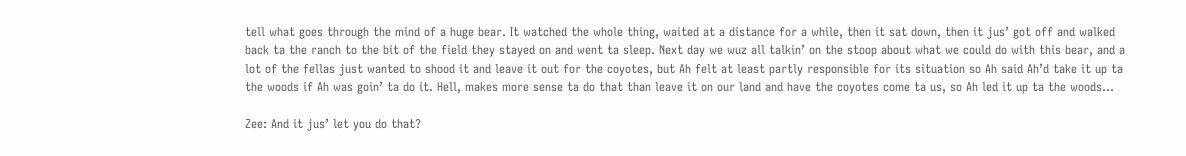tell what goes through the mind of a huge bear. It watched the whole thing, waited at a distance for a while, then it sat down, then it jus’ got off and walked back ta the ranch to the bit of the field they stayed on and went ta sleep. Next day we wuz all talkin’ on the stoop about what we could do with this bear, and a lot of the fellas just wanted to shood it and leave it out for the coyotes, but Ah felt at least partly responsible for its situation so Ah said Ah’d take it up ta the woods if Ah was goin’ ta do it. Hell, makes more sense ta do that than leave it on our land and have the coyotes come ta us, so Ah led it up ta the woods…

Zee: And it jus’ let you do that?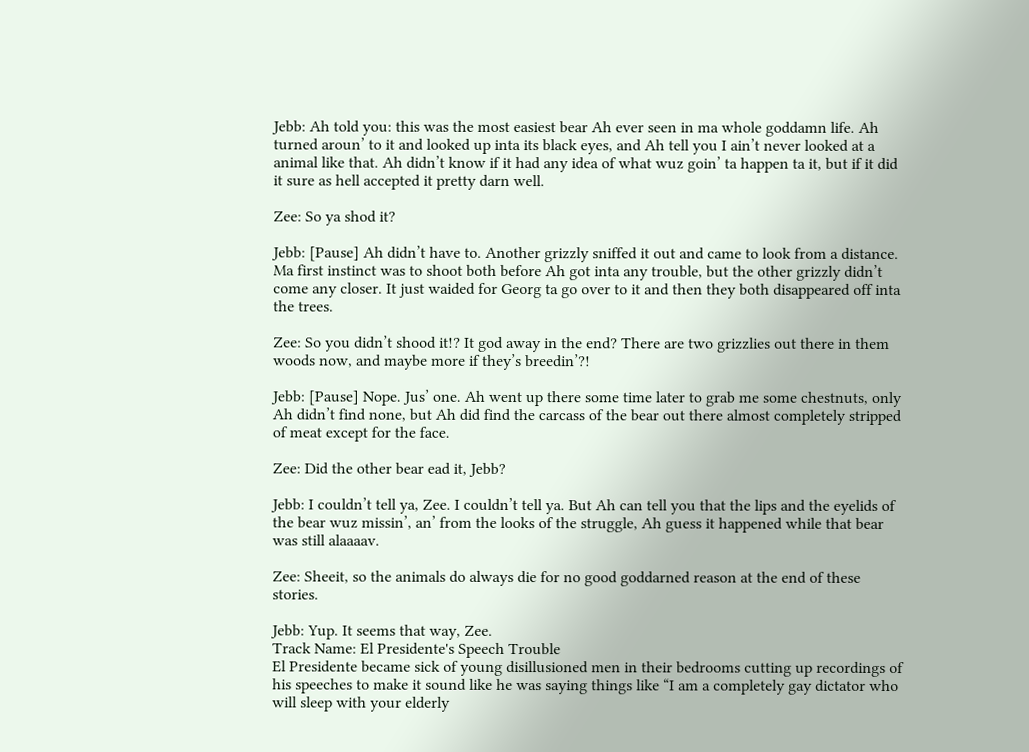Jebb: Ah told you: this was the most easiest bear Ah ever seen in ma whole goddamn life. Ah turned aroun’ to it and looked up inta its black eyes, and Ah tell you I ain’t never looked at a animal like that. Ah didn’t know if it had any idea of what wuz goin’ ta happen ta it, but if it did it sure as hell accepted it pretty darn well.

Zee: So ya shod it?

Jebb: [Pause] Ah didn’t have to. Another grizzly sniffed it out and came to look from a distance. Ma first instinct was to shoot both before Ah got inta any trouble, but the other grizzly didn’t come any closer. It just waided for Georg ta go over to it and then they both disappeared off inta the trees.

Zee: So you didn’t shood it!? It god away in the end? There are two grizzlies out there in them woods now, and maybe more if they’s breedin’?!

Jebb: [Pause] Nope. Jus’ one. Ah went up there some time later to grab me some chestnuts, only Ah didn’t find none, but Ah did find the carcass of the bear out there almost completely stripped of meat except for the face.

Zee: Did the other bear ead it, Jebb?

Jebb: I couldn’t tell ya, Zee. I couldn’t tell ya. But Ah can tell you that the lips and the eyelids of the bear wuz missin’, an’ from the looks of the struggle, Ah guess it happened while that bear was still alaaaav.

Zee: Sheeit, so the animals do always die for no good goddarned reason at the end of these stories.

Jebb: Yup. It seems that way, Zee.
Track Name: El Presidente's Speech Trouble
El Presidente became sick of young disillusioned men in their bedrooms cutting up recordings of his speeches to make it sound like he was saying things like “I am a completely gay dictator who will sleep with your elderly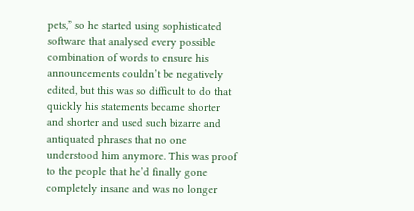pets,” so he started using sophisticated software that analysed every possible combination of words to ensure his announcements couldn’t be negatively edited, but this was so difficult to do that quickly his statements became shorter and shorter and used such bizarre and antiquated phrases that no one understood him anymore. This was proof to the people that he’d finally gone completely insane and was no longer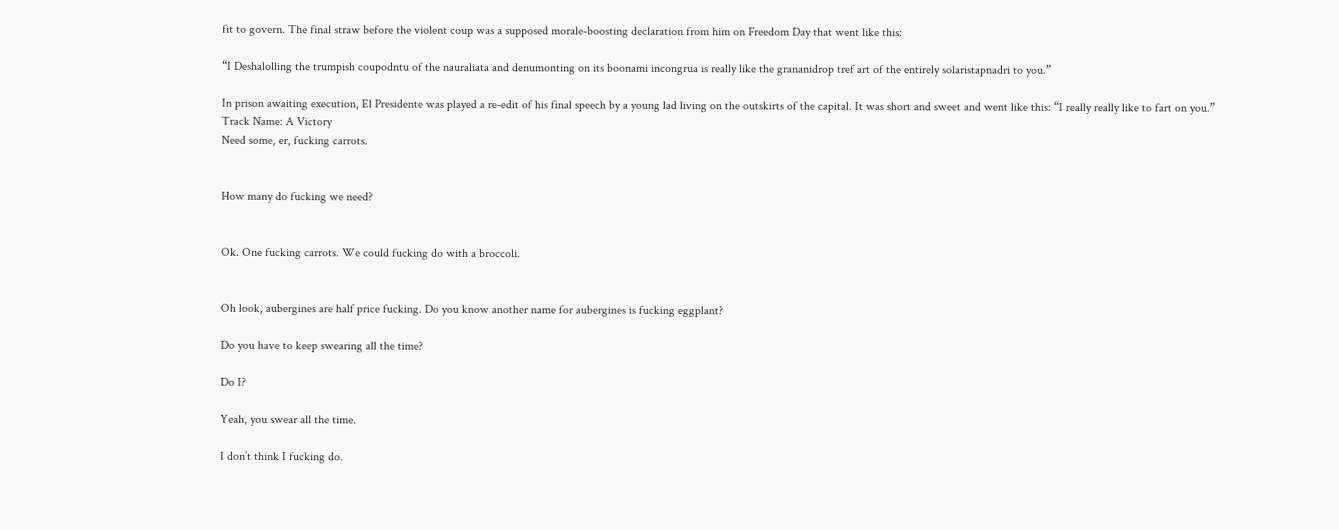fit to govern. The final straw before the violent coup was a supposed morale-boosting declaration from him on Freedom Day that went like this:

“I Deshalolling the trumpish coupodntu of the nauraliata and denumonting on its boonami incongrua is really like the grananidrop tref art of the entirely solaristapnadri to you.”

In prison awaiting execution, El Presidente was played a re-edit of his final speech by a young lad living on the outskirts of the capital. It was short and sweet and went like this: “I really really like to fart on you.”
Track Name: A Victory
Need some, er, fucking carrots.


How many do fucking we need?


Ok. One fucking carrots. We could fucking do with a broccoli.


Oh look, aubergines are half price fucking. Do you know another name for aubergines is fucking eggplant?

Do you have to keep swearing all the time?

Do I?

Yeah, you swear all the time.

I don’t think I fucking do.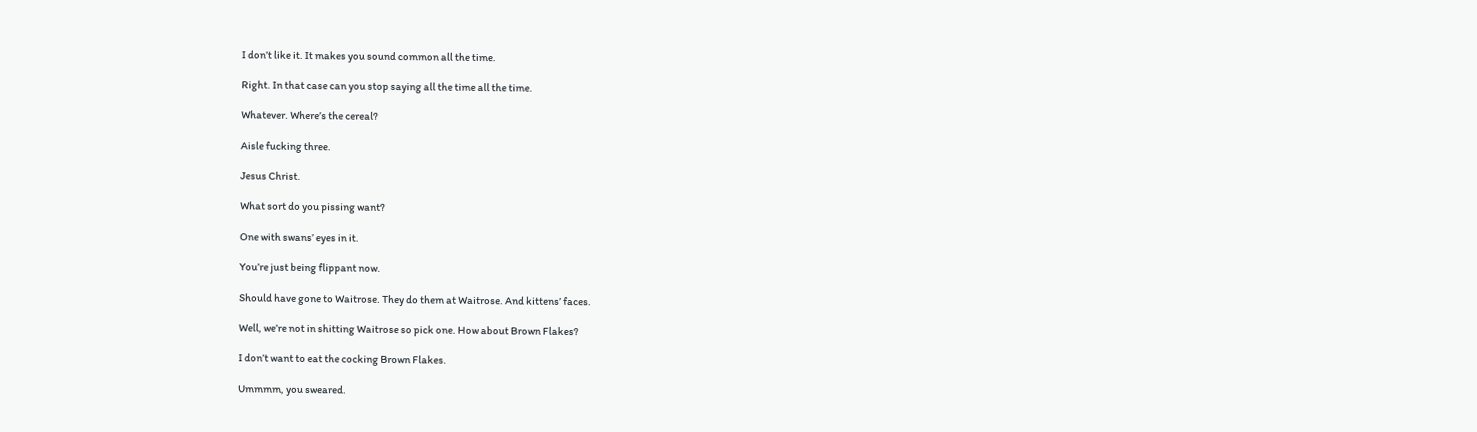I don’t like it. It makes you sound common all the time.

Right. In that case can you stop saying all the time all the time.

Whatever. Where’s the cereal?

Aisle fucking three.

Jesus Christ.

What sort do you pissing want?

One with swans’ eyes in it.

You’re just being flippant now.

Should have gone to Waitrose. They do them at Waitrose. And kittens’ faces.

Well, we’re not in shitting Waitrose so pick one. How about Brown Flakes?

I don’t want to eat the cocking Brown Flakes.

Ummmm, you sweared.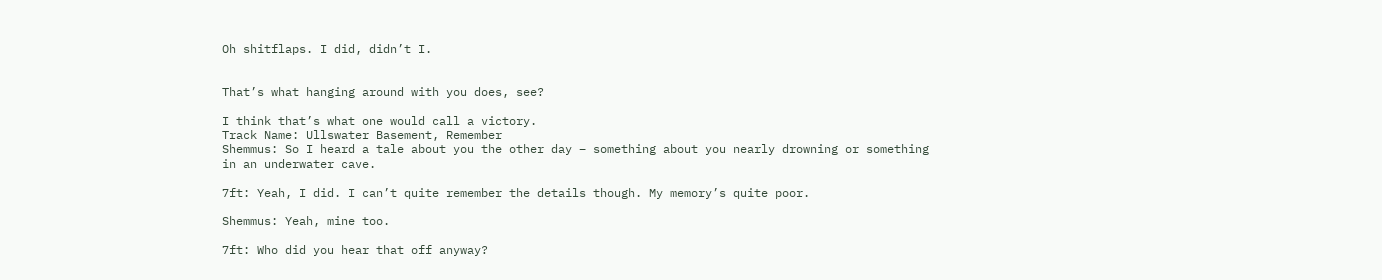Oh shitflaps. I did, didn’t I.


That’s what hanging around with you does, see?

I think that’s what one would call a victory.
Track Name: Ullswater Basement, Remember
Shemmus: So I heard a tale about you the other day – something about you nearly drowning or something in an underwater cave.

7ft: Yeah, I did. I can’t quite remember the details though. My memory’s quite poor.

Shemmus: Yeah, mine too.

7ft: Who did you hear that off anyway?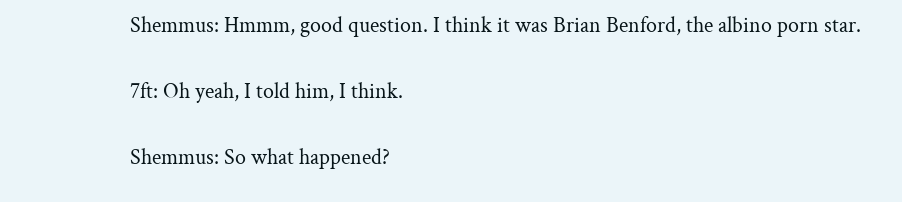Shemmus: Hmmm, good question. I think it was Brian Benford, the albino porn star.

7ft: Oh yeah, I told him, I think.

Shemmus: So what happened?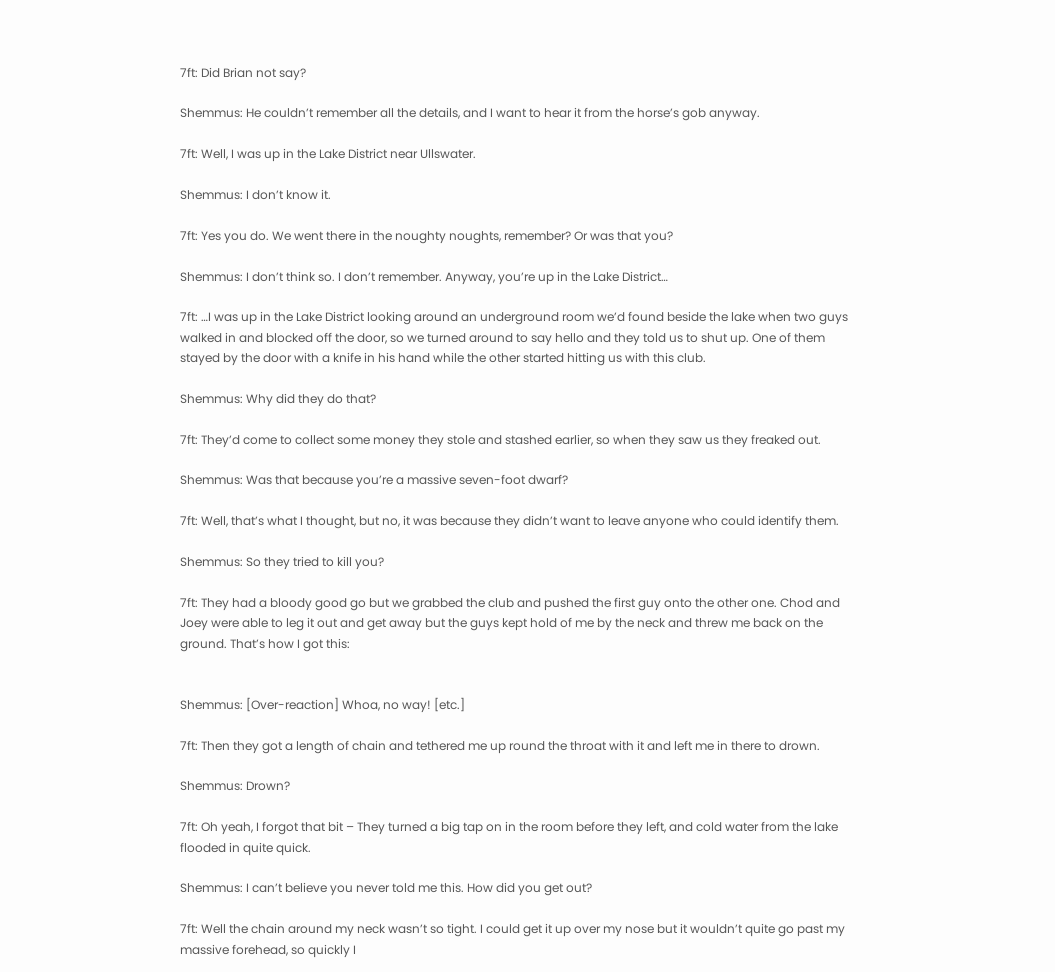7ft: Did Brian not say?

Shemmus: He couldn’t remember all the details, and I want to hear it from the horse’s gob anyway.

7ft: Well, I was up in the Lake District near Ullswater.

Shemmus: I don’t know it.

7ft: Yes you do. We went there in the noughty noughts, remember? Or was that you?

Shemmus: I don’t think so. I don’t remember. Anyway, you’re up in the Lake District…

7ft: …I was up in the Lake District looking around an underground room we’d found beside the lake when two guys walked in and blocked off the door, so we turned around to say hello and they told us to shut up. One of them stayed by the door with a knife in his hand while the other started hitting us with this club.

Shemmus: Why did they do that?

7ft: They’d come to collect some money they stole and stashed earlier, so when they saw us they freaked out.

Shemmus: Was that because you’re a massive seven-foot dwarf?

7ft: Well, that’s what I thought, but no, it was because they didn’t want to leave anyone who could identify them.

Shemmus: So they tried to kill you?

7ft: They had a bloody good go but we grabbed the club and pushed the first guy onto the other one. Chod and Joey were able to leg it out and get away but the guys kept hold of me by the neck and threw me back on the ground. That’s how I got this:


Shemmus: [Over-reaction] Whoa, no way! [etc.]

7ft: Then they got a length of chain and tethered me up round the throat with it and left me in there to drown.

Shemmus: Drown?

7ft: Oh yeah, I forgot that bit – They turned a big tap on in the room before they left, and cold water from the lake flooded in quite quick.

Shemmus: I can’t believe you never told me this. How did you get out?

7ft: Well the chain around my neck wasn’t so tight. I could get it up over my nose but it wouldn’t quite go past my massive forehead, so quickly I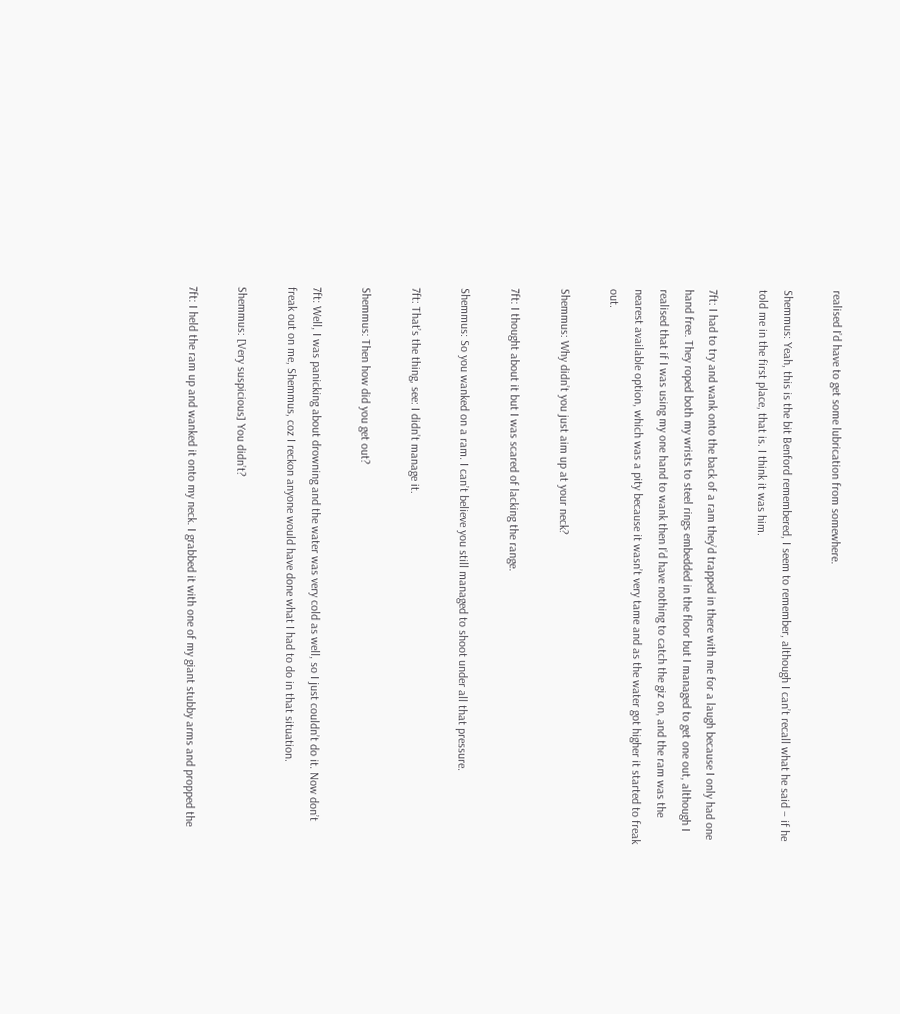realised I’d have to get some lubrication from somewhere.

Shemmus: Yeah, this is the bit Benford remembered, I seem to remember, although I can’t recall what he said – if he told me in the first place, that is. I think it was him.

7ft: I had to try and wank onto the back of a ram they’d trapped in there with me for a laugh because I only had one hand free. They roped both my wrists to steel rings embedded in the floor but I managed to get one out, although I realised that if I was using my one hand to wank then I’d have nothing to catch the giz on, and the ram was the nearest available option, which was a pity because it wasn’t very tame and as the water got higher it started to freak out.

Shemmus: Why didn’t you just aim up at your neck?

7ft: I thought about it but I was scared of lacking the range.

Shemmus: So you wanked on a ram. I can’t believe you still managed to shoot under all that pressure.

7ft: That’s the thing, see: I didn’t manage it.

Shemmus: Then how did you get out?

7ft: Well, I was panicking about drowning and the water was very cold as well, so I just couldn’t do it. Now don’t freak out on me, Shemmus, coz I reckon anyone would have done what I had to do in that situation.

Shemmus: [Very suspicious] You didn’t?

7ft: I held the ram up and wanked it onto my neck. I grabbed it with one of my giant stubby arms and propped the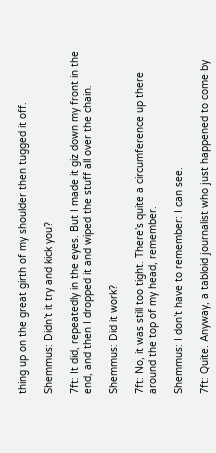thing up on the great girth of my shoulder then tugged it off.

Shemmus: Didn’t it try and kick you?

7ft: It did, repeatedly in the eyes. But I made it giz down my front in the end, and then I dropped it and wiped the stuff all over the chain.

Shemmus: Did it work?

7ft: No, it was still too tight. There’s quite a circumference up there around the top of my head, remember.

Shemmus: I don’t have to remember: I can see.

7ft: Quite. Anyway, a tabloid journalist who just happened to come by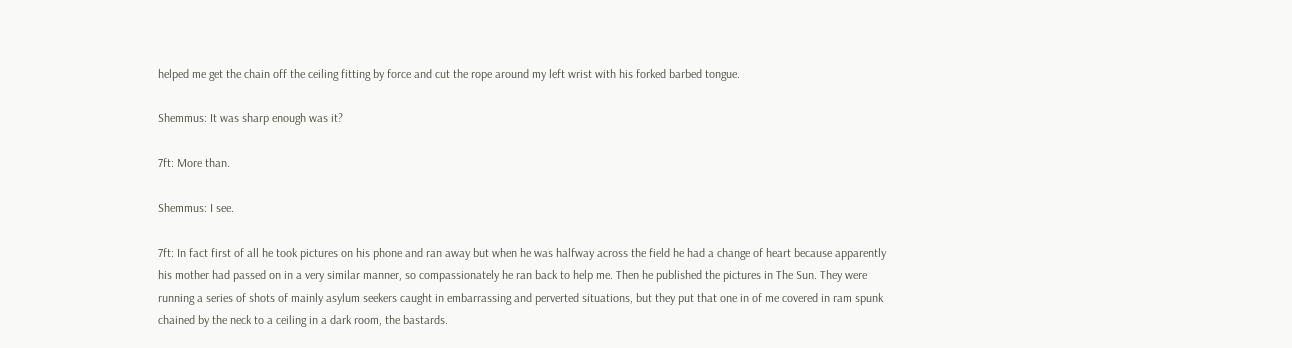helped me get the chain off the ceiling fitting by force and cut the rope around my left wrist with his forked barbed tongue.

Shemmus: It was sharp enough was it?

7ft: More than.

Shemmus: I see.

7ft: In fact first of all he took pictures on his phone and ran away but when he was halfway across the field he had a change of heart because apparently his mother had passed on in a very similar manner, so compassionately he ran back to help me. Then he published the pictures in The Sun. They were running a series of shots of mainly asylum seekers caught in embarrassing and perverted situations, but they put that one in of me covered in ram spunk chained by the neck to a ceiling in a dark room, the bastards.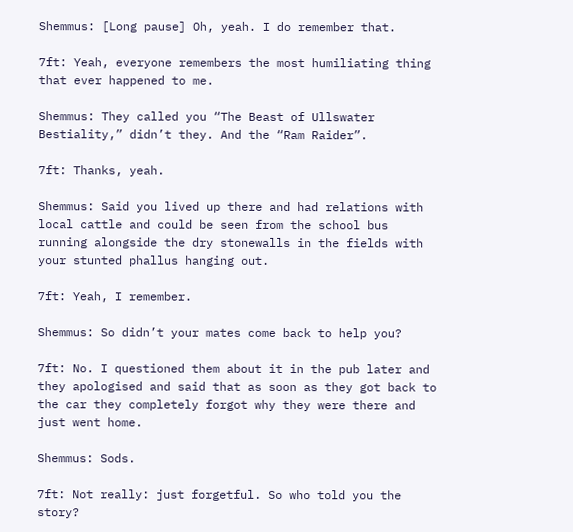Shemmus: [Long pause] Oh, yeah. I do remember that.

7ft: Yeah, everyone remembers the most humiliating thing that ever happened to me.

Shemmus: They called you “The Beast of Ullswater Bestiality,” didn’t they. And the “Ram Raider”.

7ft: Thanks, yeah.

Shemmus: Said you lived up there and had relations with local cattle and could be seen from the school bus running alongside the dry stonewalls in the fields with your stunted phallus hanging out.

7ft: Yeah, I remember.

Shemmus: So didn’t your mates come back to help you?

7ft: No. I questioned them about it in the pub later and they apologised and said that as soon as they got back to the car they completely forgot why they were there and just went home.

Shemmus: Sods.

7ft: Not really: just forgetful. So who told you the story?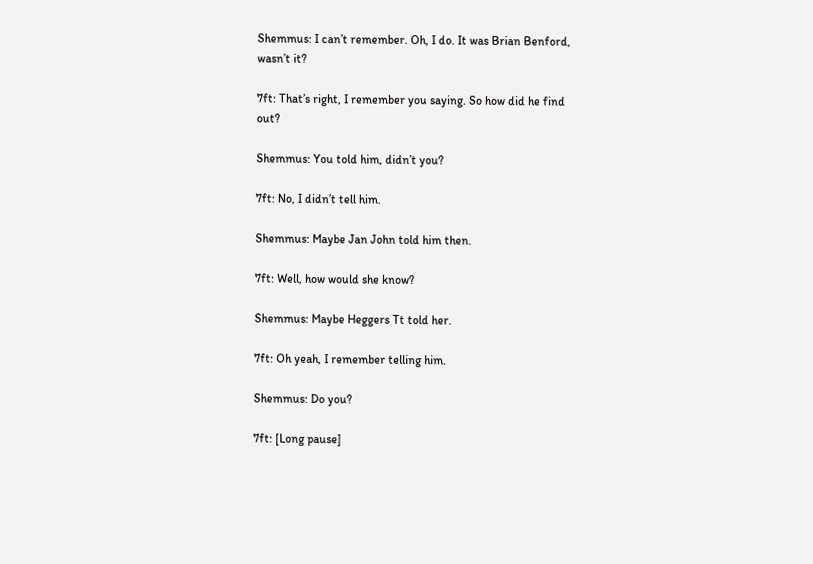Shemmus: I can’t remember. Oh, I do. It was Brian Benford, wasn’t it?

7ft: That’s right, I remember you saying. So how did he find out?

Shemmus: You told him, didn’t you?

7ft: No, I didn’t tell him.

Shemmus: Maybe Jan John told him then.

7ft: Well, how would she know?

Shemmus: Maybe Heggers Tt told her.

7ft: Oh yeah, I remember telling him.

Shemmus: Do you?

7ft: [Long pause]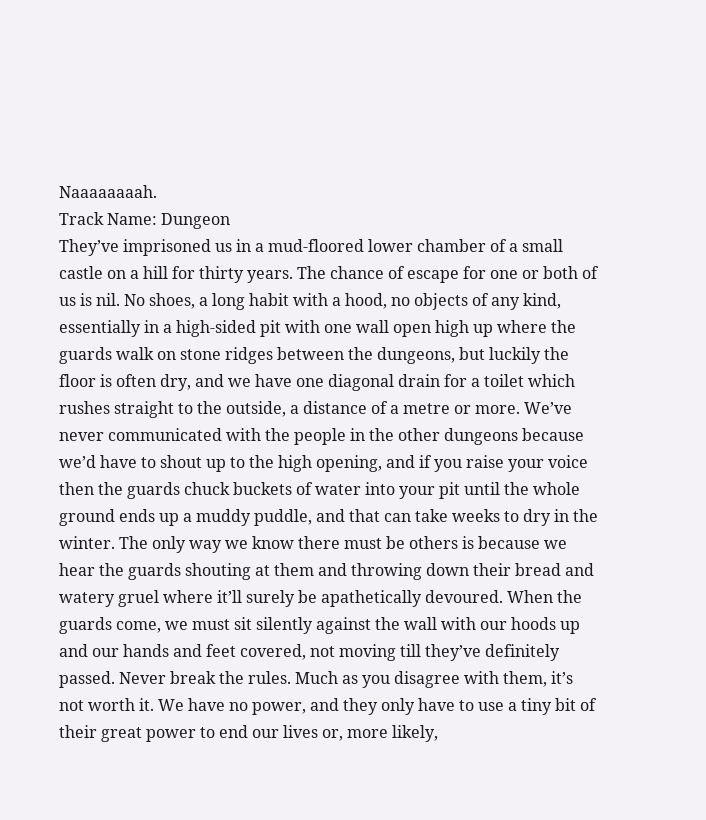Naaaaaaaah.
Track Name: Dungeon
They’ve imprisoned us in a mud-floored lower chamber of a small castle on a hill for thirty years. The chance of escape for one or both of us is nil. No shoes, a long habit with a hood, no objects of any kind, essentially in a high-sided pit with one wall open high up where the guards walk on stone ridges between the dungeons, but luckily the floor is often dry, and we have one diagonal drain for a toilet which rushes straight to the outside, a distance of a metre or more. We’ve never communicated with the people in the other dungeons because we’d have to shout up to the high opening, and if you raise your voice then the guards chuck buckets of water into your pit until the whole ground ends up a muddy puddle, and that can take weeks to dry in the winter. The only way we know there must be others is because we hear the guards shouting at them and throwing down their bread and watery gruel where it’ll surely be apathetically devoured. When the guards come, we must sit silently against the wall with our hoods up and our hands and feet covered, not moving till they’ve definitely passed. Never break the rules. Much as you disagree with them, it’s not worth it. We have no power, and they only have to use a tiny bit of their great power to end our lives or, more likely,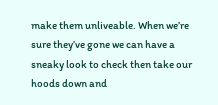make them unliveable. When we’re sure they’ve gone we can have a sneaky look to check then take our hoods down and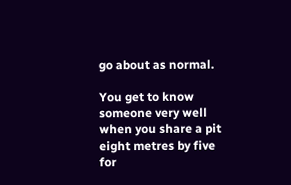go about as normal.

You get to know someone very well when you share a pit eight metres by five for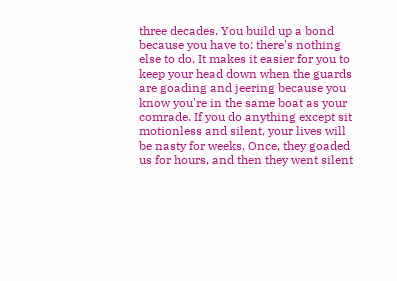three decades. You build up a bond because you have to: there's nothing else to do. It makes it easier for you to keep your head down when the guards are goading and jeering because you know you're in the same boat as your comrade. If you do anything except sit motionless and silent, your lives will be nasty for weeks. Once, they goaded us for hours, and then they went silent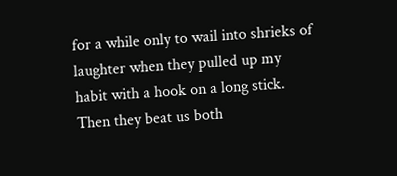for a while only to wail into shrieks of laughter when they pulled up my habit with a hook on a long stick. Then they beat us both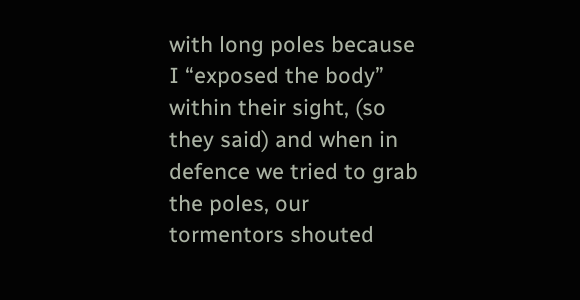with long poles because I “exposed the body” within their sight, (so they said) and when in defence we tried to grab the poles, our tormentors shouted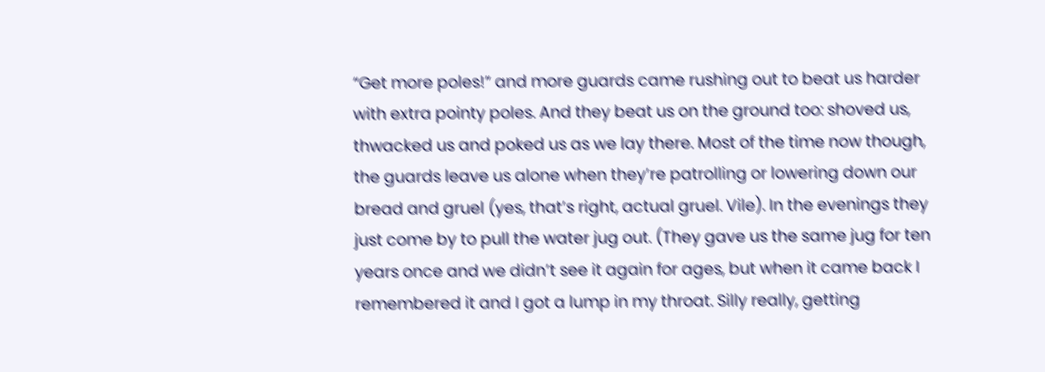“Get more poles!” and more guards came rushing out to beat us harder with extra pointy poles. And they beat us on the ground too: shoved us, thwacked us and poked us as we lay there. Most of the time now though, the guards leave us alone when they’re patrolling or lowering down our bread and gruel (yes, that’s right, actual gruel. Vile). In the evenings they just come by to pull the water jug out. (They gave us the same jug for ten years once and we didn’t see it again for ages, but when it came back I remembered it and I got a lump in my throat. Silly really, getting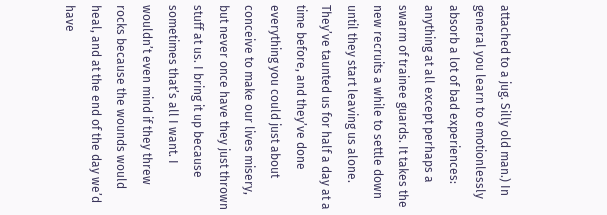attached to a jug. Silly old man.) In general you learn to emotionlessly absorb a lot of bad experiences: anything at all except perhaps a swarm of trainee guards. It takes the new recruits a while to settle down until they start leaving us alone. They’ve taunted us for half a day at a time before, and they’ve done everything you could just about conceive to make our lives misery, but never once have they just thrown stuff at us. I bring it up because sometimes that’s all I want. I wouldn’t even mind if they threw rocks because the wounds would heal, and at the end of the day we’d have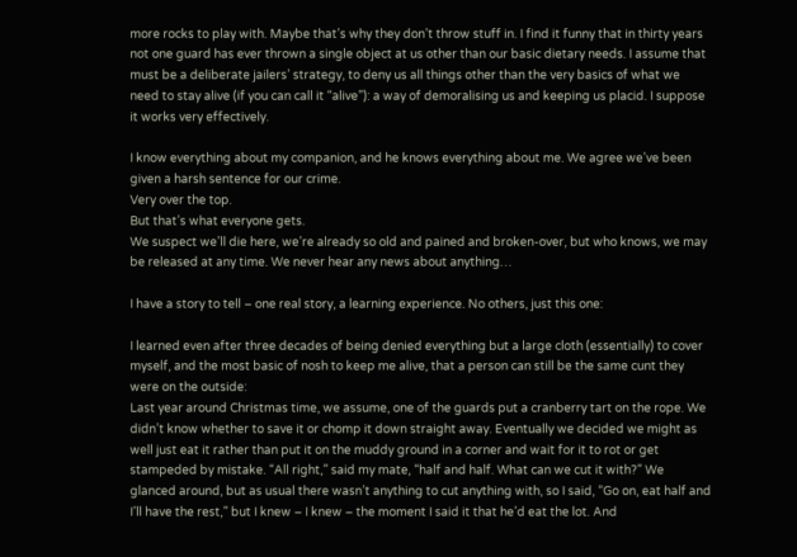more rocks to play with. Maybe that’s why they don’t throw stuff in. I find it funny that in thirty years not one guard has ever thrown a single object at us other than our basic dietary needs. I assume that must be a deliberate jailers’ strategy, to deny us all things other than the very basics of what we need to stay alive (if you can call it “alive”): a way of demoralising us and keeping us placid. I suppose it works very effectively.

I know everything about my companion, and he knows everything about me. We agree we’ve been given a harsh sentence for our crime.
Very over the top.
But that’s what everyone gets.
We suspect we’ll die here, we’re already so old and pained and broken-over, but who knows, we may be released at any time. We never hear any news about anything…

I have a story to tell – one real story, a learning experience. No others, just this one:

I learned even after three decades of being denied everything but a large cloth (essentially) to cover myself, and the most basic of nosh to keep me alive, that a person can still be the same cunt they were on the outside:
Last year around Christmas time, we assume, one of the guards put a cranberry tart on the rope. We didn’t know whether to save it or chomp it down straight away. Eventually we decided we might as well just eat it rather than put it on the muddy ground in a corner and wait for it to rot or get stampeded by mistake. “All right,” said my mate, “half and half. What can we cut it with?” We glanced around, but as usual there wasn’t anything to cut anything with, so I said, “Go on, eat half and I’ll have the rest,” but I knew – I knew – the moment I said it that he’d eat the lot. And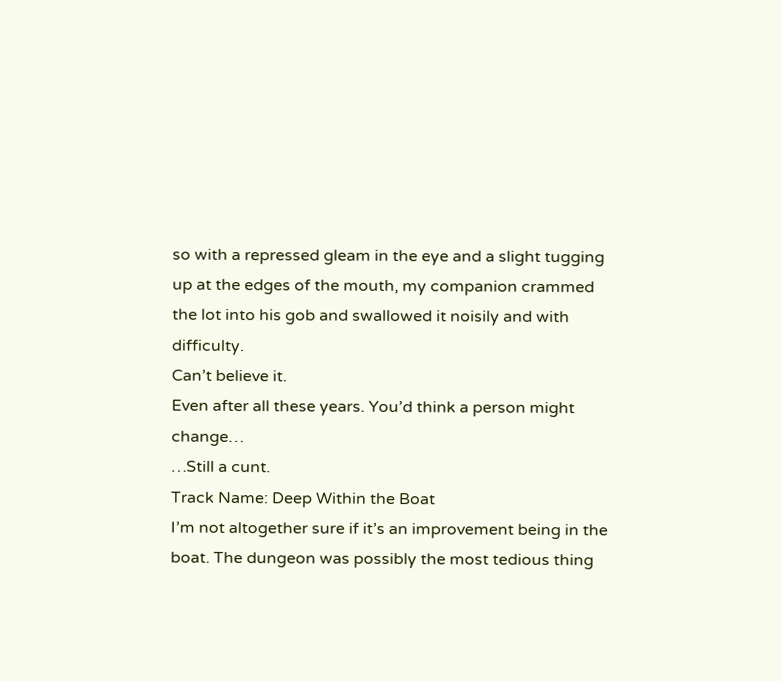so with a repressed gleam in the eye and a slight tugging up at the edges of the mouth, my companion crammed the lot into his gob and swallowed it noisily and with difficulty.
Can’t believe it.
Even after all these years. You’d think a person might change…
…Still a cunt.
Track Name: Deep Within the Boat
I’m not altogether sure if it’s an improvement being in the boat. The dungeon was possibly the most tedious thing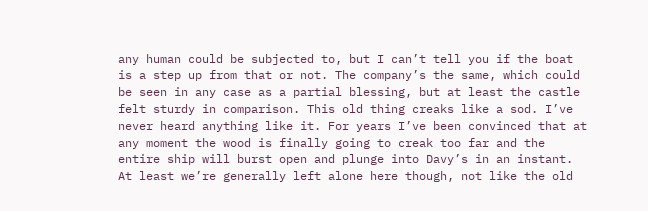any human could be subjected to, but I can’t tell you if the boat is a step up from that or not. The company’s the same, which could be seen in any case as a partial blessing, but at least the castle felt sturdy in comparison. This old thing creaks like a sod. I’ve never heard anything like it. For years I’ve been convinced that at any moment the wood is finally going to creak too far and the entire ship will burst open and plunge into Davy’s in an instant. At least we’re generally left alone here though, not like the old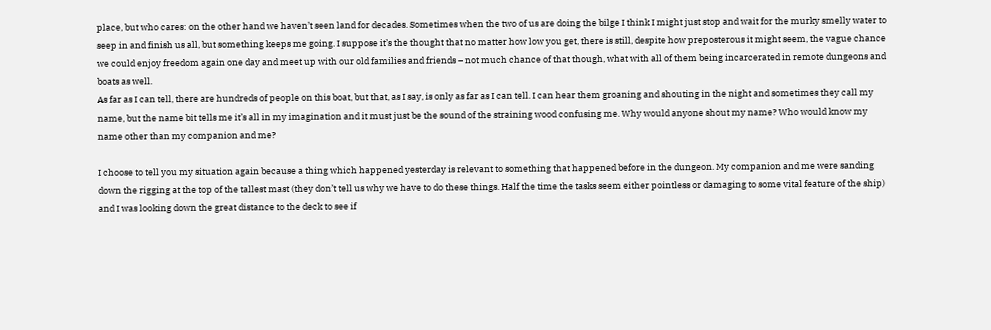place, but who cares: on the other hand we haven’t seen land for decades. Sometimes when the two of us are doing the bilge I think I might just stop and wait for the murky smelly water to seep in and finish us all, but something keeps me going. I suppose it’s the thought that no matter how low you get, there is still, despite how preposterous it might seem, the vague chance we could enjoy freedom again one day and meet up with our old families and friends – not much chance of that though, what with all of them being incarcerated in remote dungeons and boats as well.
As far as I can tell, there are hundreds of people on this boat, but that, as I say, is only as far as I can tell. I can hear them groaning and shouting in the night and sometimes they call my name, but the name bit tells me it’s all in my imagination and it must just be the sound of the straining wood confusing me. Why would anyone shout my name? Who would know my name other than my companion and me?

I choose to tell you my situation again because a thing which happened yesterday is relevant to something that happened before in the dungeon. My companion and me were sanding down the rigging at the top of the tallest mast (they don’t tell us why we have to do these things. Half the time the tasks seem either pointless or damaging to some vital feature of the ship) and I was looking down the great distance to the deck to see if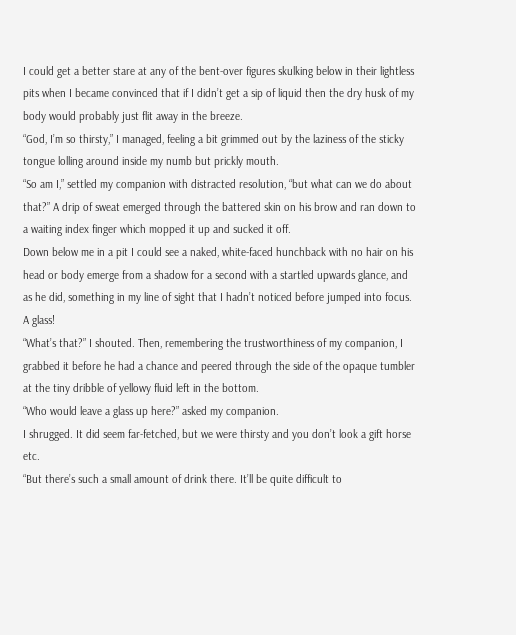I could get a better stare at any of the bent-over figures skulking below in their lightless pits when I became convinced that if I didn’t get a sip of liquid then the dry husk of my body would probably just flit away in the breeze.
“God, I’m so thirsty,” I managed, feeling a bit grimmed out by the laziness of the sticky tongue lolling around inside my numb but prickly mouth.
“So am I,” settled my companion with distracted resolution, “but what can we do about that?” A drip of sweat emerged through the battered skin on his brow and ran down to a waiting index finger which mopped it up and sucked it off.
Down below me in a pit I could see a naked, white-faced hunchback with no hair on his head or body emerge from a shadow for a second with a startled upwards glance, and as he did, something in my line of sight that I hadn’t noticed before jumped into focus. A glass!
“What’s that?” I shouted. Then, remembering the trustworthiness of my companion, I grabbed it before he had a chance and peered through the side of the opaque tumbler at the tiny dribble of yellowy fluid left in the bottom.
“Who would leave a glass up here?” asked my companion.
I shrugged. It did seem far-fetched, but we were thirsty and you don’t look a gift horse etc.
“But there’s such a small amount of drink there. It’ll be quite difficult to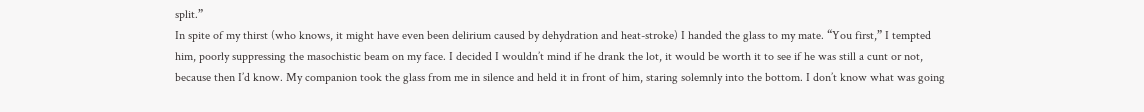split.”
In spite of my thirst (who knows, it might have even been delirium caused by dehydration and heat-stroke) I handed the glass to my mate. “You first,” I tempted him, poorly suppressing the masochistic beam on my face. I decided I wouldn’t mind if he drank the lot, it would be worth it to see if he was still a cunt or not, because then I’d know. My companion took the glass from me in silence and held it in front of him, staring solemnly into the bottom. I don’t know what was going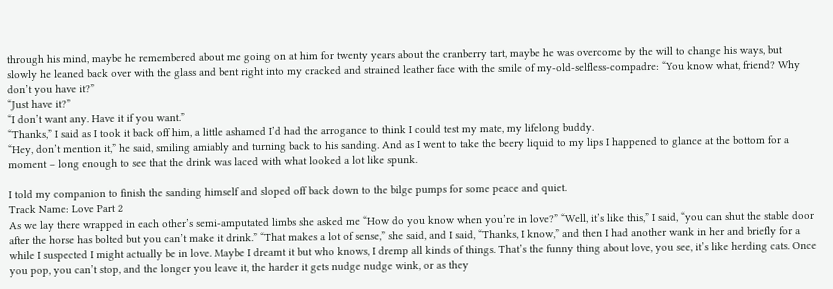through his mind, maybe he remembered about me going on at him for twenty years about the cranberry tart, maybe he was overcome by the will to change his ways, but slowly he leaned back over with the glass and bent right into my cracked and strained leather face with the smile of my-old-selfless-compadre: “You know what, friend? Why don’t you have it?”
“Just have it?”
“I don’t want any. Have it if you want.”
“Thanks,” I said as I took it back off him, a little ashamed I’d had the arrogance to think I could test my mate, my lifelong buddy.
“Hey, don’t mention it,” he said, smiling amiably and turning back to his sanding. And as I went to take the beery liquid to my lips I happened to glance at the bottom for a moment – long enough to see that the drink was laced with what looked a lot like spunk.

I told my companion to finish the sanding himself and sloped off back down to the bilge pumps for some peace and quiet.
Track Name: Love Part 2
As we lay there wrapped in each other’s semi-amputated limbs she asked me “How do you know when you’re in love?” “Well, it’s like this,” I said, “you can shut the stable door after the horse has bolted but you can’t make it drink.” “That makes a lot of sense,” she said, and I said, “Thanks, I know,” and then I had another wank in her and briefly for a while I suspected I might actually be in love. Maybe I dreamt it but who knows, I dremp all kinds of things. That’s the funny thing about love, you see, it’s like herding cats. Once you pop, you can’t stop, and the longer you leave it, the harder it gets nudge nudge wink, or as they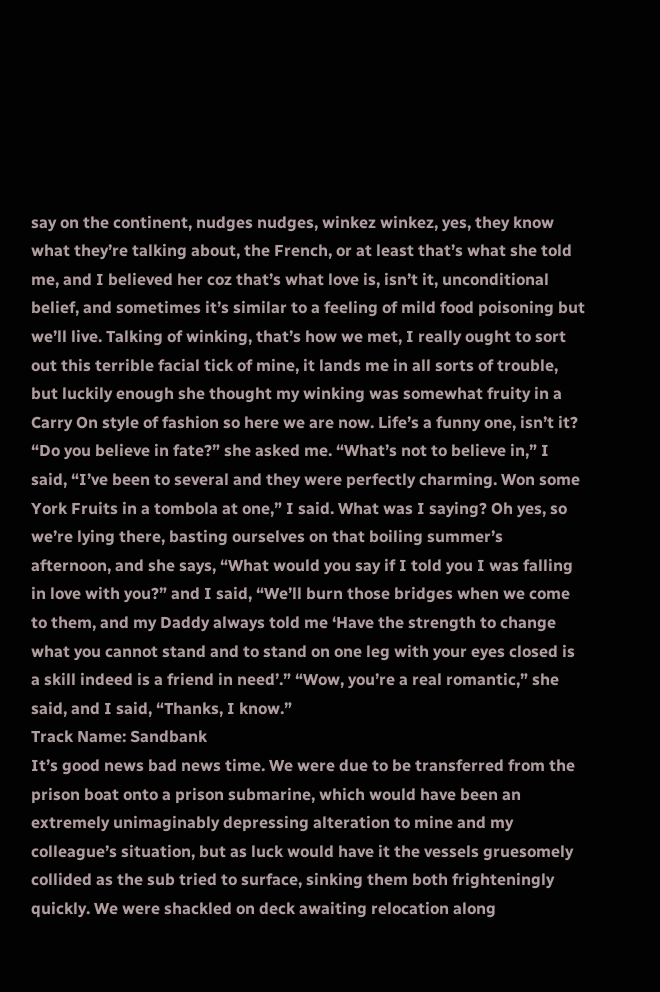say on the continent, nudges nudges, winkez winkez, yes, they know what they’re talking about, the French, or at least that’s what she told me, and I believed her coz that’s what love is, isn’t it, unconditional belief, and sometimes it’s similar to a feeling of mild food poisoning but we’ll live. Talking of winking, that’s how we met, I really ought to sort out this terrible facial tick of mine, it lands me in all sorts of trouble, but luckily enough she thought my winking was somewhat fruity in a Carry On style of fashion so here we are now. Life’s a funny one, isn’t it? “Do you believe in fate?” she asked me. “What’s not to believe in,” I said, “I’ve been to several and they were perfectly charming. Won some York Fruits in a tombola at one,” I said. What was I saying? Oh yes, so we’re lying there, basting ourselves on that boiling summer’s afternoon, and she says, “What would you say if I told you I was falling in love with you?” and I said, “We’ll burn those bridges when we come to them, and my Daddy always told me ‘Have the strength to change what you cannot stand and to stand on one leg with your eyes closed is a skill indeed is a friend in need’.” “Wow, you’re a real romantic,” she said, and I said, “Thanks, I know.”
Track Name: Sandbank
It’s good news bad news time. We were due to be transferred from the prison boat onto a prison submarine, which would have been an extremely unimaginably depressing alteration to mine and my colleague’s situation, but as luck would have it the vessels gruesomely collided as the sub tried to surface, sinking them both frighteningly quickly. We were shackled on deck awaiting relocation along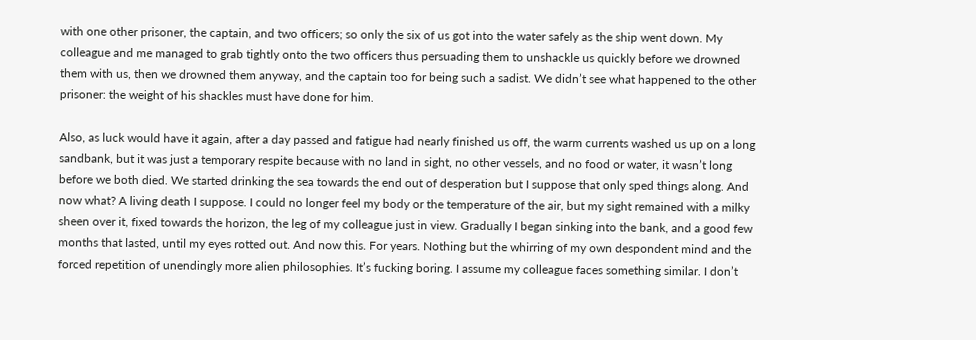with one other prisoner, the captain, and two officers; so only the six of us got into the water safely as the ship went down. My colleague and me managed to grab tightly onto the two officers thus persuading them to unshackle us quickly before we drowned them with us, then we drowned them anyway, and the captain too for being such a sadist. We didn’t see what happened to the other prisoner: the weight of his shackles must have done for him.

Also, as luck would have it again, after a day passed and fatigue had nearly finished us off, the warm currents washed us up on a long sandbank, but it was just a temporary respite because with no land in sight, no other vessels, and no food or water, it wasn’t long before we both died. We started drinking the sea towards the end out of desperation but I suppose that only sped things along. And now what? A living death I suppose. I could no longer feel my body or the temperature of the air, but my sight remained with a milky sheen over it, fixed towards the horizon, the leg of my colleague just in view. Gradually I began sinking into the bank, and a good few months that lasted, until my eyes rotted out. And now this. For years. Nothing but the whirring of my own despondent mind and the forced repetition of unendingly more alien philosophies. It’s fucking boring. I assume my colleague faces something similar. I don’t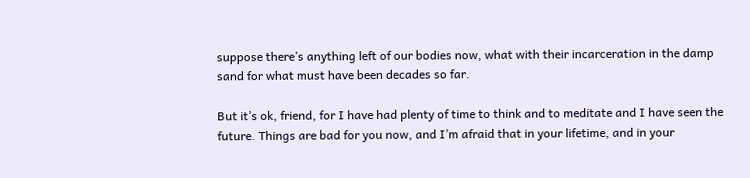suppose there’s anything left of our bodies now, what with their incarceration in the damp sand for what must have been decades so far.

But it’s ok, friend, for I have had plenty of time to think and to meditate and I have seen the future. Things are bad for you now, and I’m afraid that in your lifetime, and in your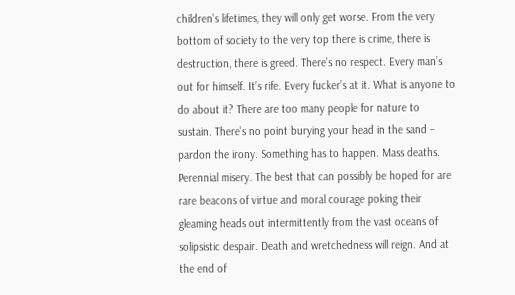children’s lifetimes, they will only get worse. From the very bottom of society to the very top there is crime, there is destruction, there is greed. There’s no respect. Every man’s out for himself. It’s rife. Every fucker’s at it. What is anyone to do about it? There are too many people for nature to sustain. There’s no point burying your head in the sand – pardon the irony. Something has to happen. Mass deaths. Perennial misery. The best that can possibly be hoped for are rare beacons of virtue and moral courage poking their gleaming heads out intermittently from the vast oceans of solipsistic despair. Death and wretchedness will reign. And at the end of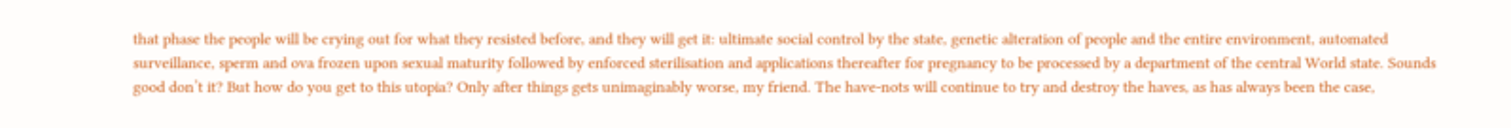that phase the people will be crying out for what they resisted before, and they will get it: ultimate social control by the state, genetic alteration of people and the entire environment, automated surveillance, sperm and ova frozen upon sexual maturity followed by enforced sterilisation and applications thereafter for pregnancy to be processed by a department of the central World state. Sounds good don’t it? But how do you get to this utopia? Only after things gets unimaginably worse, my friend. The have-nots will continue to try and destroy the haves, as has always been the case,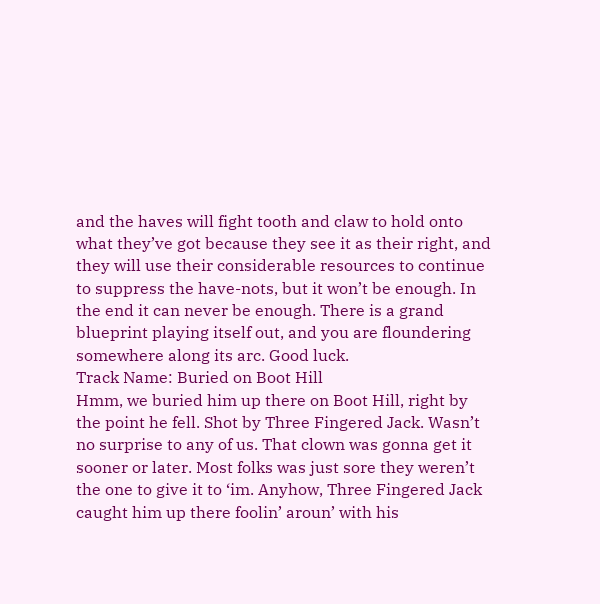and the haves will fight tooth and claw to hold onto what they’ve got because they see it as their right, and they will use their considerable resources to continue to suppress the have-nots, but it won’t be enough. In the end it can never be enough. There is a grand blueprint playing itself out, and you are floundering somewhere along its arc. Good luck.
Track Name: Buried on Boot Hill
Hmm, we buried him up there on Boot Hill, right by the point he fell. Shot by Three Fingered Jack. Wasn’t no surprise to any of us. That clown was gonna get it sooner or later. Most folks was just sore they weren’t the one to give it to ‘im. Anyhow, Three Fingered Jack caught him up there foolin’ aroun’ with his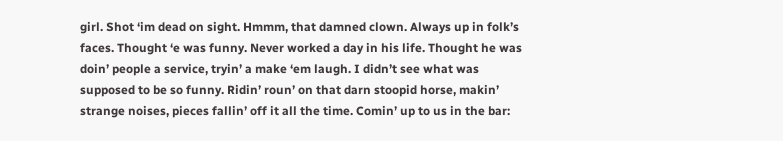girl. Shot ‘im dead on sight. Hmmm, that damned clown. Always up in folk’s faces. Thought ‘e was funny. Never worked a day in his life. Thought he was doin’ people a service, tryin’ a make ‘em laugh. I didn’t see what was supposed to be so funny. Ridin’ roun’ on that darn stoopid horse, makin’ strange noises, pieces fallin’ off it all the time. Comin’ up to us in the bar: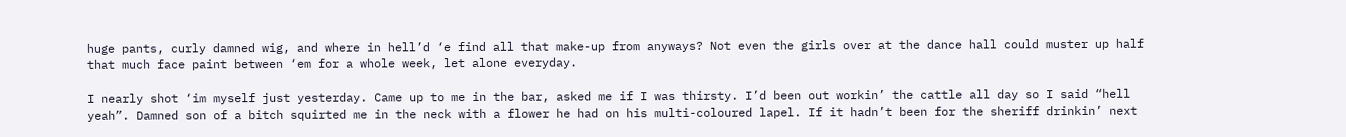huge pants, curly damned wig, and where in hell’d ‘e find all that make-up from anyways? Not even the girls over at the dance hall could muster up half that much face paint between ‘em for a whole week, let alone everyday.

I nearly shot ‘im myself just yesterday. Came up to me in the bar, asked me if I was thirsty. I’d been out workin’ the cattle all day so I said “hell yeah”. Damned son of a bitch squirted me in the neck with a flower he had on his multi-coloured lapel. If it hadn’t been for the sheriff drinkin’ next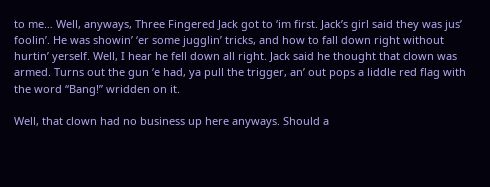to me… Well, anyways, Three Fingered Jack got to ‘im first. Jack’s girl said they was jus’ foolin’. He was showin’ ‘er some jugglin’ tricks, and how to fall down right without hurtin’ yerself. Well, I hear he fell down all right. Jack said he thought that clown was armed. Turns out the gun ‘e had, ya pull the trigger, an’ out pops a liddle red flag with the word “Bang!” wridden on it.

Well, that clown had no business up here anyways. Should a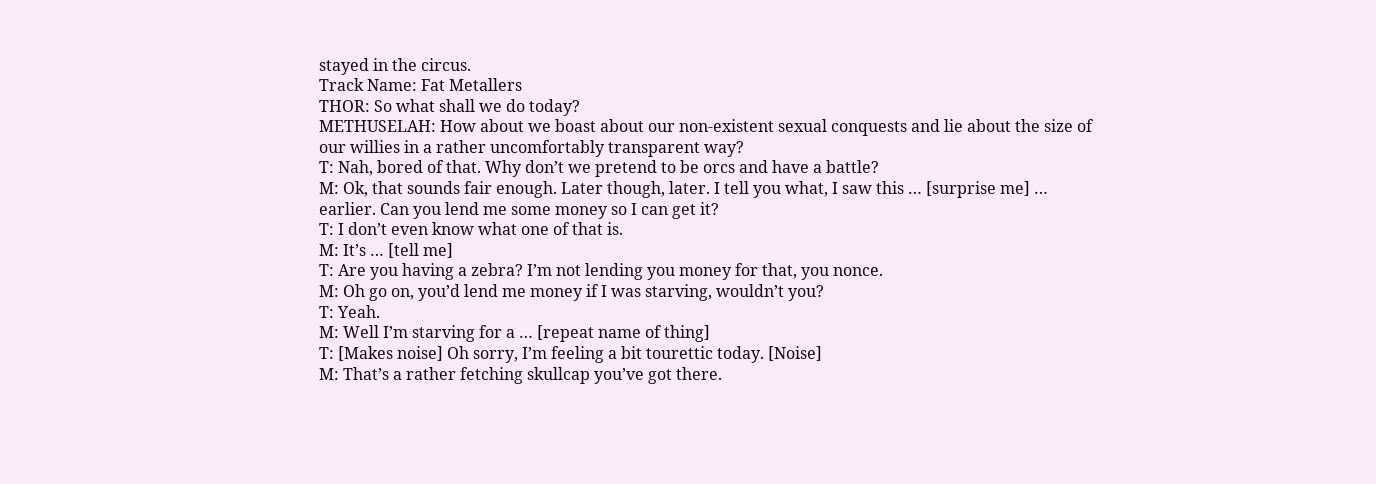stayed in the circus.
Track Name: Fat Metallers
THOR: So what shall we do today?
METHUSELAH: How about we boast about our non-existent sexual conquests and lie about the size of our willies in a rather uncomfortably transparent way?
T: Nah, bored of that. Why don’t we pretend to be orcs and have a battle?
M: Ok, that sounds fair enough. Later though, later. I tell you what, I saw this … [surprise me] … earlier. Can you lend me some money so I can get it?
T: I don’t even know what one of that is.
M: It’s … [tell me]
T: Are you having a zebra? I’m not lending you money for that, you nonce.
M: Oh go on, you’d lend me money if I was starving, wouldn’t you?
T: Yeah.
M: Well I’m starving for a … [repeat name of thing]
T: [Makes noise] Oh sorry, I’m feeling a bit tourettic today. [Noise]
M: That’s a rather fetching skullcap you’ve got there.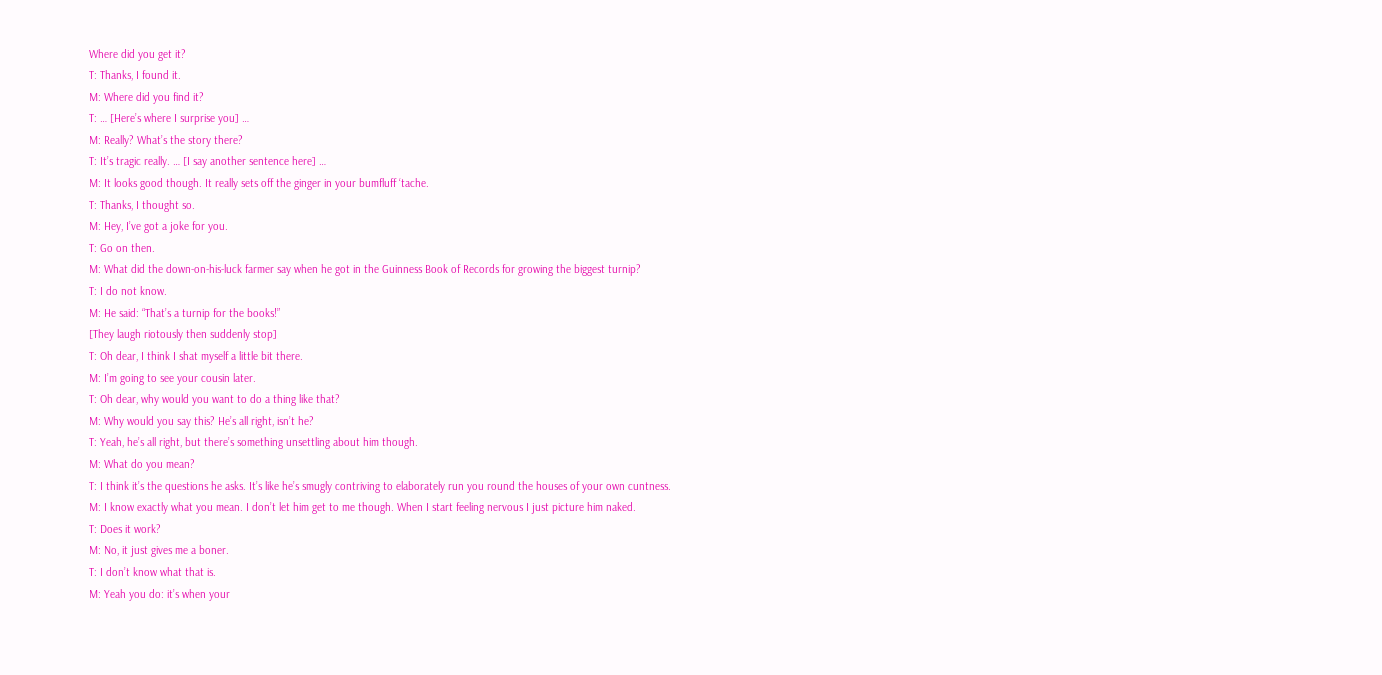Where did you get it?
T: Thanks, I found it.
M: Where did you find it?
T: … [Here’s where I surprise you] …
M: Really? What’s the story there?
T: It’s tragic really. … [I say another sentence here] …
M: It looks good though. It really sets off the ginger in your bumfluff ‘tache.
T: Thanks, I thought so.
M: Hey, I’ve got a joke for you.
T: Go on then.
M: What did the down-on-his-luck farmer say when he got in the Guinness Book of Records for growing the biggest turnip?
T: I do not know.
M: He said: “That’s a turnip for the books!”
[They laugh riotously then suddenly stop]
T: Oh dear, I think I shat myself a little bit there.
M: I’m going to see your cousin later.
T: Oh dear, why would you want to do a thing like that?
M: Why would you say this? He’s all right, isn’t he?
T: Yeah, he’s all right, but there’s something unsettling about him though.
M: What do you mean?
T: I think it’s the questions he asks. It’s like he’s smugly contriving to elaborately run you round the houses of your own cuntness.
M: I know exactly what you mean. I don’t let him get to me though. When I start feeling nervous I just picture him naked.
T: Does it work?
M: No, it just gives me a boner.
T: I don’t know what that is.
M: Yeah you do: it’s when your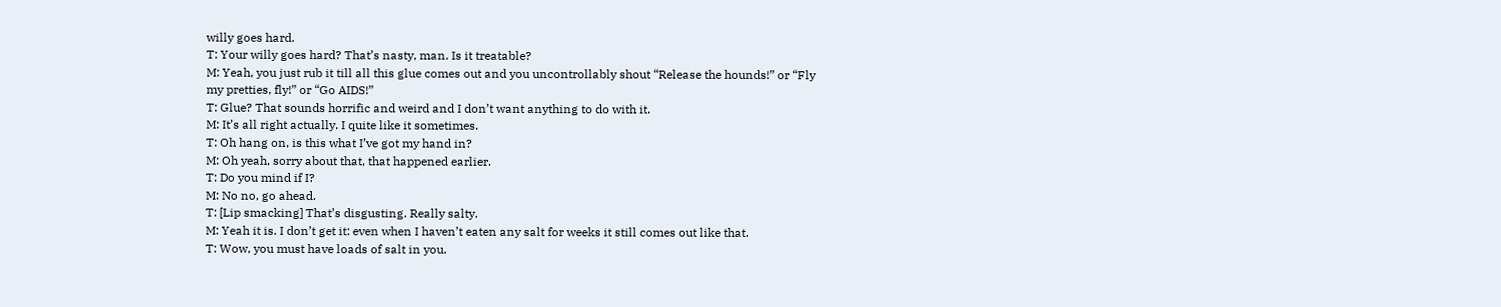willy goes hard.
T: Your willy goes hard? That’s nasty, man. Is it treatable?
M: Yeah, you just rub it till all this glue comes out and you uncontrollably shout “Release the hounds!” or “Fly my pretties, fly!” or “Go AIDS!”
T: Glue? That sounds horrific and weird and I don’t want anything to do with it.
M: It’s all right actually. I quite like it sometimes.
T: Oh hang on, is this what I’ve got my hand in?
M: Oh yeah, sorry about that, that happened earlier.
T: Do you mind if I?
M: No no, go ahead.
T: [Lip smacking] That’s disgusting. Really salty.
M: Yeah it is. I don’t get it: even when I haven’t eaten any salt for weeks it still comes out like that.
T: Wow, you must have loads of salt in you.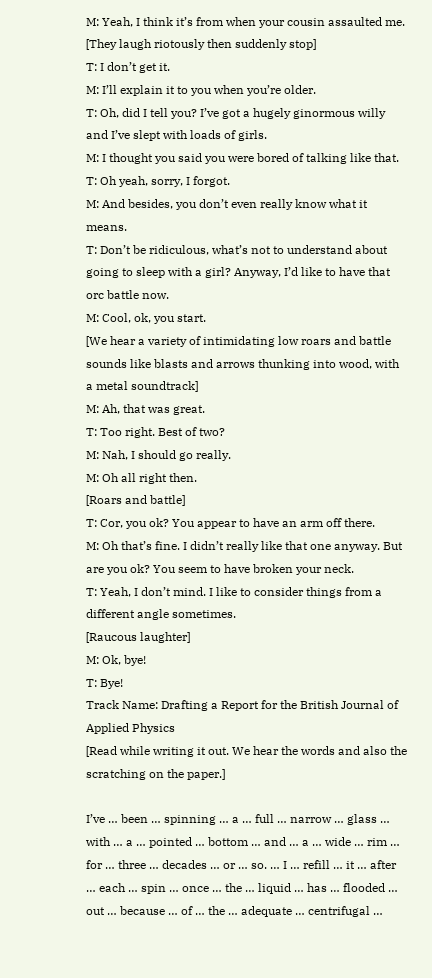M: Yeah, I think it’s from when your cousin assaulted me.
[They laugh riotously then suddenly stop]
T: I don’t get it.
M: I’ll explain it to you when you’re older.
T: Oh, did I tell you? I’ve got a hugely ginormous willy and I’ve slept with loads of girls.
M: I thought you said you were bored of talking like that.
T: Oh yeah, sorry, I forgot.
M: And besides, you don’t even really know what it means.
T: Don’t be ridiculous, what’s not to understand about going to sleep with a girl? Anyway, I’d like to have that orc battle now.
M: Cool, ok, you start.
[We hear a variety of intimidating low roars and battle sounds like blasts and arrows thunking into wood, with a metal soundtrack]
M: Ah, that was great.
T: Too right. Best of two?
M: Nah, I should go really.
M: Oh all right then.
[Roars and battle]
T: Cor, you ok? You appear to have an arm off there.
M: Oh that’s fine. I didn’t really like that one anyway. But are you ok? You seem to have broken your neck.
T: Yeah, I don’t mind. I like to consider things from a different angle sometimes.
[Raucous laughter]
M: Ok, bye!
T: Bye!
Track Name: Drafting a Report for the British Journal of Applied Physics
[Read while writing it out. We hear the words and also the scratching on the paper.]

I’ve … been … spinning … a … full … narrow … glass … with … a … pointed … bottom … and … a … wide … rim … for … three … decades … or … so. … I … refill … it … after … each … spin … once … the … liquid … has … flooded … out … because … of … the … adequate … centrifugal …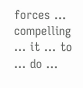forces … compelling … it … to … do …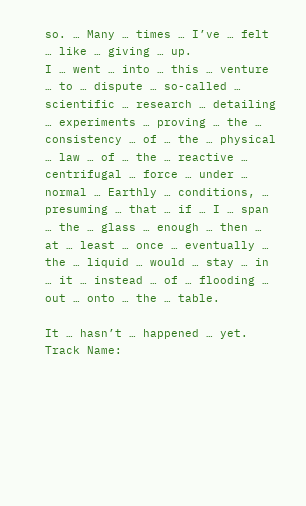so. … Many … times … I’ve … felt … like … giving … up.
I … went … into … this … venture … to … dispute … so-called … scientific … research … detailing … experiments … proving … the … consistency … of … the … physical … law … of … the … reactive … centrifugal … force … under … normal … Earthly … conditions, … presuming … that … if … I … span … the … glass … enough … then … at … least … once … eventually … the … liquid … would … stay … in … it … instead … of … flooding … out … onto … the … table.

It … hasn’t … happened … yet.
Track Name: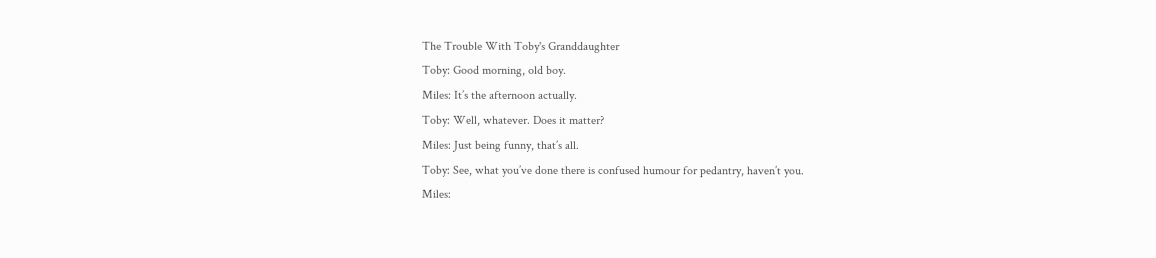The Trouble With Toby's Granddaughter
Toby: Good morning, old boy.
Miles: It’s the afternoon actually.
Toby: Well, whatever. Does it matter?
Miles: Just being funny, that’s all.
Toby: See, what you’ve done there is confused humour for pedantry, haven’t you.
Miles: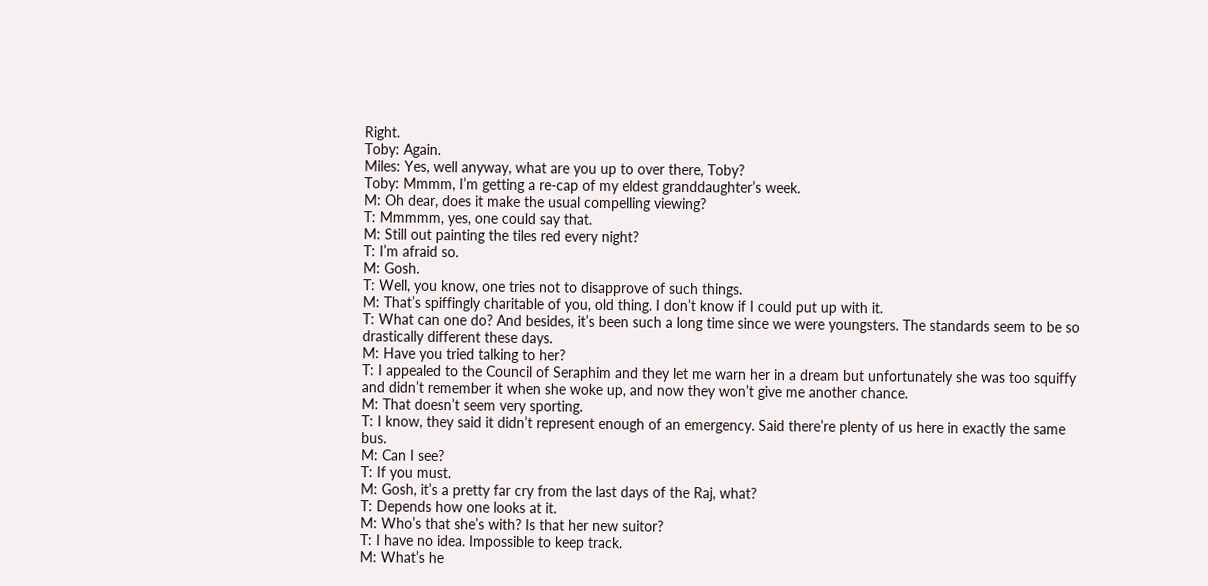Right.
Toby: Again.
Miles: Yes, well anyway, what are you up to over there, Toby?
Toby: Mmmm, I’m getting a re-cap of my eldest granddaughter’s week.
M: Oh dear, does it make the usual compelling viewing?
T: Mmmmm, yes, one could say that.
M: Still out painting the tiles red every night?
T: I’m afraid so.
M: Gosh.
T: Well, you know, one tries not to disapprove of such things.
M: That’s spiffingly charitable of you, old thing. I don’t know if I could put up with it.
T: What can one do? And besides, it’s been such a long time since we were youngsters. The standards seem to be so drastically different these days.
M: Have you tried talking to her?
T: I appealed to the Council of Seraphim and they let me warn her in a dream but unfortunately she was too squiffy and didn’t remember it when she woke up, and now they won’t give me another chance.
M: That doesn’t seem very sporting.
T: I know, they said it didn’t represent enough of an emergency. Said there’re plenty of us here in exactly the same bus.
M: Can I see?
T: If you must.
M: Gosh, it’s a pretty far cry from the last days of the Raj, what?
T: Depends how one looks at it.
M: Who’s that she’s with? Is that her new suitor?
T: I have no idea. Impossible to keep track.
M: What’s he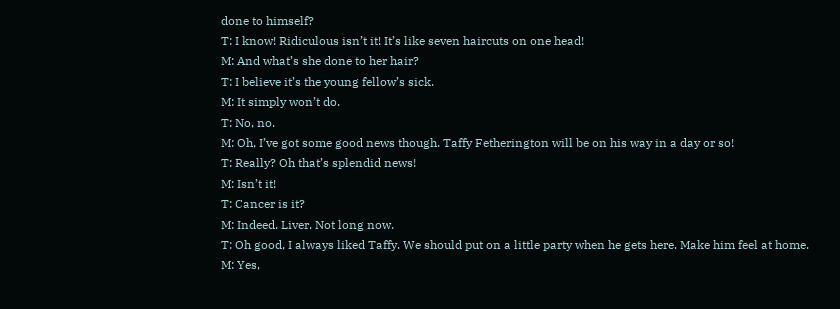done to himself?
T: I know! Ridiculous isn’t it! It’s like seven haircuts on one head!
M: And what’s she done to her hair?
T: I believe it’s the young fellow’s sick.
M: It simply won’t do.
T: No, no.
M: Oh, I’ve got some good news though. Taffy Fetherington will be on his way in a day or so!
T: Really? Oh that’s splendid news!
M: Isn’t it!
T: Cancer is it?
M: Indeed. Liver. Not long now.
T: Oh good, I always liked Taffy. We should put on a little party when he gets here. Make him feel at home.
M: Yes,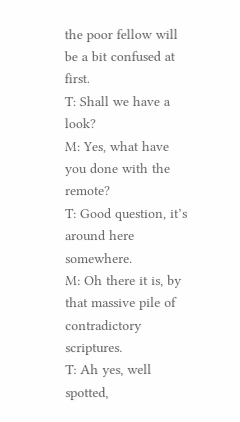the poor fellow will be a bit confused at first.
T: Shall we have a look?
M: Yes, what have you done with the remote?
T: Good question, it’s around here somewhere.
M: Oh there it is, by that massive pile of contradictory scriptures.
T: Ah yes, well spotted,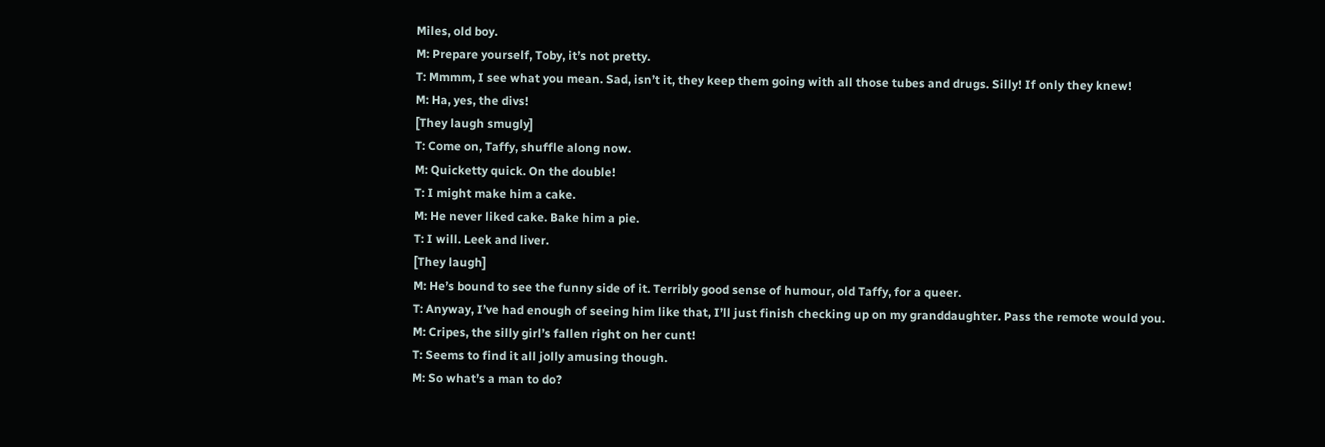Miles, old boy.
M: Prepare yourself, Toby, it’s not pretty.
T: Mmmm, I see what you mean. Sad, isn’t it, they keep them going with all those tubes and drugs. Silly! If only they knew!
M: Ha, yes, the divs!
[They laugh smugly]
T: Come on, Taffy, shuffle along now.
M: Quicketty quick. On the double!
T: I might make him a cake.
M: He never liked cake. Bake him a pie.
T: I will. Leek and liver.
[They laugh]
M: He’s bound to see the funny side of it. Terribly good sense of humour, old Taffy, for a queer.
T: Anyway, I’ve had enough of seeing him like that, I’ll just finish checking up on my granddaughter. Pass the remote would you.
M: Cripes, the silly girl’s fallen right on her cunt!
T: Seems to find it all jolly amusing though.
M: So what’s a man to do?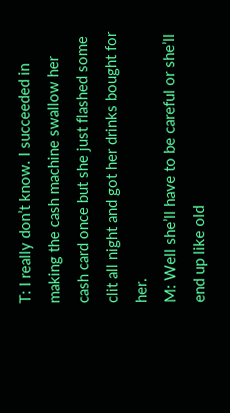T: I really don’t know. I succeeded in making the cash machine swallow her cash card once but she just flashed some clit all night and got her drinks bought for her.
M: Well she’ll have to be careful or she’ll end up like old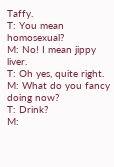Taffy.
T: You mean homosexual?
M: No! I mean jippy liver.
T: Oh yes, quite right.
M: What do you fancy doing now?
T: Drink?
M: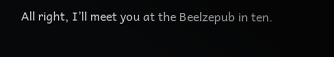All right, I’ll meet you at the Beelzepub in ten.